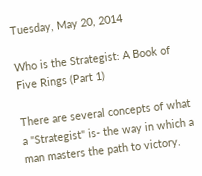Tuesday, May 20, 2014

Who is the Strategist: A Book of Five Rings (Part 1)

There are several concepts of what a "Strategist" is- the way in which a man masters the path to victory.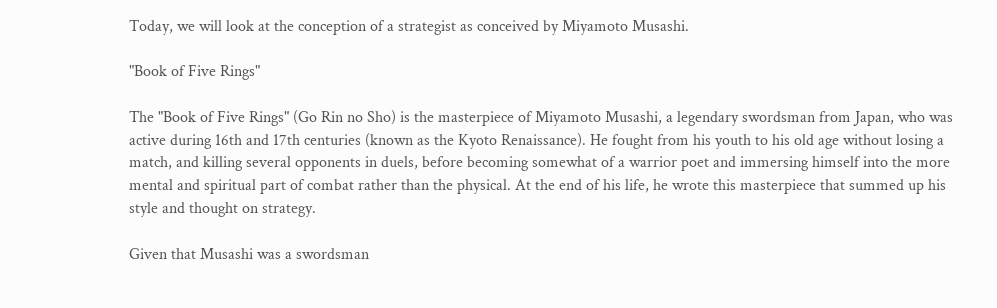Today, we will look at the conception of a strategist as conceived by Miyamoto Musashi.

"Book of Five Rings"

The "Book of Five Rings" (Go Rin no Sho) is the masterpiece of Miyamoto Musashi, a legendary swordsman from Japan, who was active during 16th and 17th centuries (known as the Kyoto Renaissance). He fought from his youth to his old age without losing a match, and killing several opponents in duels, before becoming somewhat of a warrior poet and immersing himself into the more mental and spiritual part of combat rather than the physical. At the end of his life, he wrote this masterpiece that summed up his style and thought on strategy.

Given that Musashi was a swordsman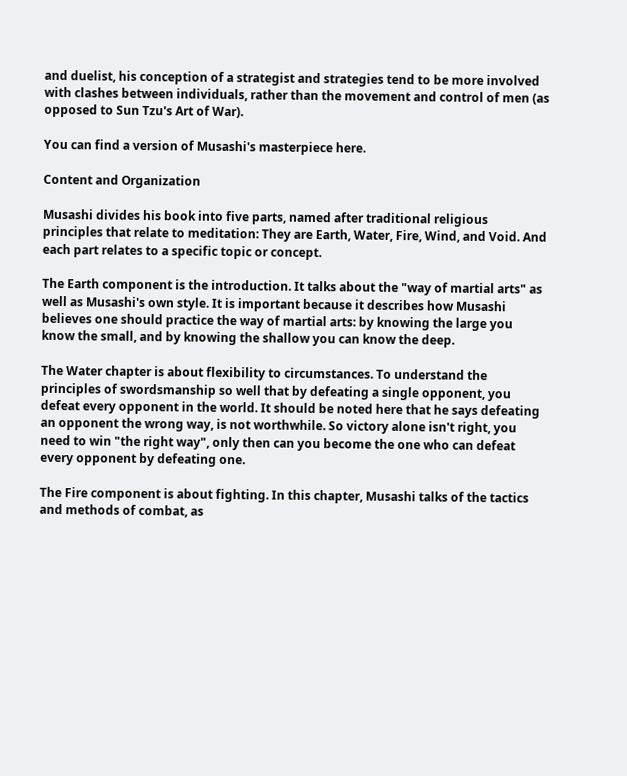and duelist, his conception of a strategist and strategies tend to be more involved with clashes between individuals, rather than the movement and control of men (as opposed to Sun Tzu's Art of War).

You can find a version of Musashi's masterpiece here.

Content and Organization

Musashi divides his book into five parts, named after traditional religious principles that relate to meditation: They are Earth, Water, Fire, Wind, and Void. And each part relates to a specific topic or concept.

The Earth component is the introduction. It talks about the "way of martial arts" as well as Musashi's own style. It is important because it describes how Musashi believes one should practice the way of martial arts: by knowing the large you know the small, and by knowing the shallow you can know the deep.

The Water chapter is about flexibility to circumstances. To understand the principles of swordsmanship so well that by defeating a single opponent, you defeat every opponent in the world. It should be noted here that he says defeating an opponent the wrong way, is not worthwhile. So victory alone isn't right, you need to win "the right way", only then can you become the one who can defeat every opponent by defeating one.

The Fire component is about fighting. In this chapter, Musashi talks of the tactics and methods of combat, as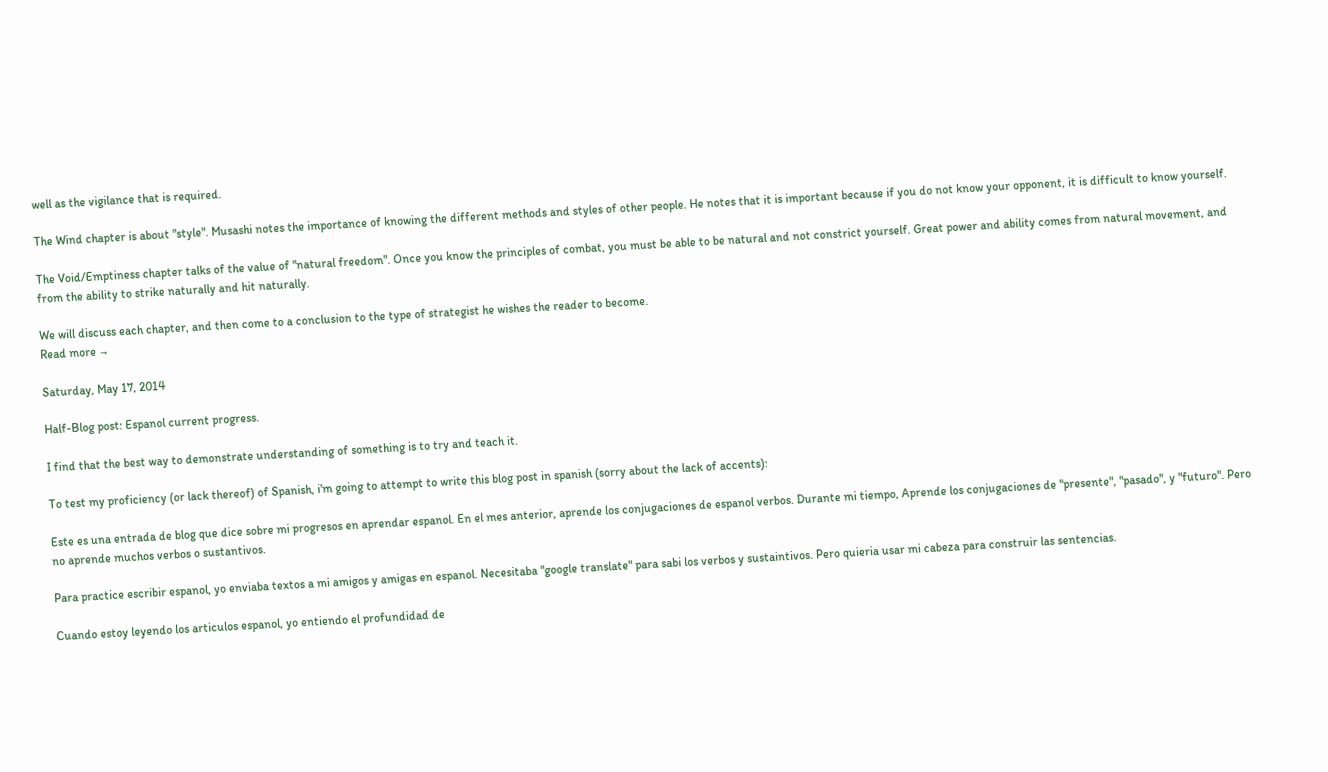well as the vigilance that is required.

The Wind chapter is about "style". Musashi notes the importance of knowing the different methods and styles of other people. He notes that it is important because if you do not know your opponent, it is difficult to know yourself.

The Void/Emptiness chapter talks of the value of "natural freedom". Once you know the principles of combat, you must be able to be natural and not constrict yourself. Great power and ability comes from natural movement, and from the ability to strike naturally and hit naturally.

We will discuss each chapter, and then come to a conclusion to the type of strategist he wishes the reader to become.
Read more →

Saturday, May 17, 2014

Half-Blog post: Espanol current progress.

I find that the best way to demonstrate understanding of something is to try and teach it.

To test my proficiency (or lack thereof) of Spanish, i'm going to attempt to write this blog post in spanish (sorry about the lack of accents):

Este es una entrada de blog que dice sobre mi progresos en aprendar espanol. En el mes anterior, aprende los conjugaciones de espanol verbos. Durante mi tiempo, Aprende los conjugaciones de "presente", "pasado", y "futuro". Pero no aprende muchos verbos o sustantivos.

Para practice escribir espanol, yo enviaba textos a mi amigos y amigas en espanol. Necesitaba "google translate" para sabi los verbos y sustaintivos. Pero quieria usar mi cabeza para construir las sentencias.

Cuando estoy leyendo los articulos espanol, yo entiendo el profundidad de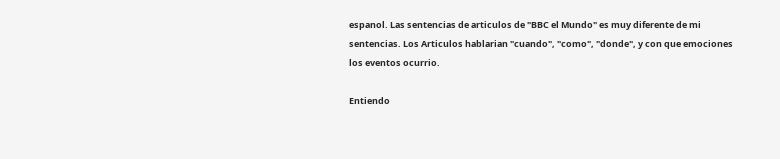espanol. Las sentencias de articulos de "BBC el Mundo" es muy diferente de mi sentencias. Los Articulos hablarian "cuando", "como", "donde", y con que emociones los eventos ocurrio.

Entiendo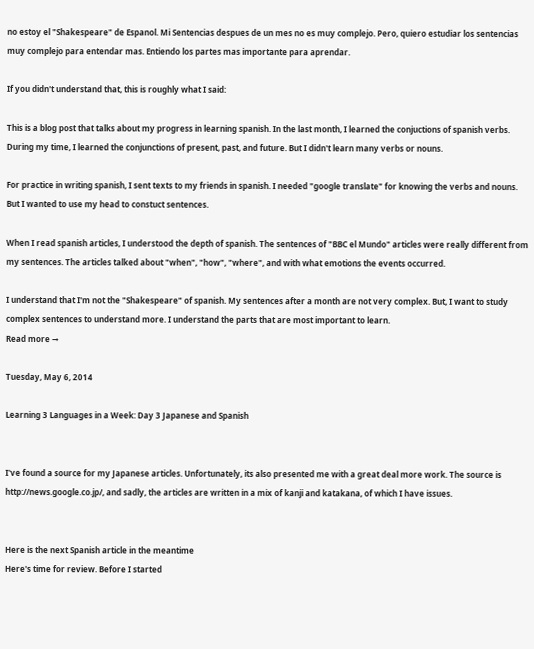no estoy el "Shakespeare" de Espanol. Mi Sentencias despues de un mes no es muy complejo. Pero, quiero estudiar los sentencias muy complejo para entendar mas. Entiendo los partes mas importante para aprendar.

If you didn't understand that, this is roughly what I said:

This is a blog post that talks about my progress in learning spanish. In the last month, I learned the conjuctions of spanish verbs. During my time, I learned the conjunctions of present, past, and future. But I didn't learn many verbs or nouns.

For practice in writing spanish, I sent texts to my friends in spanish. I needed "google translate" for knowing the verbs and nouns. But I wanted to use my head to constuct sentences.

When I read spanish articles, I understood the depth of spanish. The sentences of "BBC el Mundo" articles were really different from my sentences. The articles talked about "when", "how", "where", and with what emotions the events occurred.

I understand that I'm not the "Shakespeare" of spanish. My sentences after a month are not very complex. But, I want to study complex sentences to understand more. I understand the parts that are most important to learn.
Read more →

Tuesday, May 6, 2014

Learning 3 Languages in a Week: Day 3 Japanese and Spanish


I've found a source for my Japanese articles. Unfortunately, its also presented me with a great deal more work. The source is http://news.google.co.jp/, and sadly, the articles are written in a mix of kanji and katakana, of which I have issues.


Here is the next Spanish article in the meantime
Here's time for review. Before I started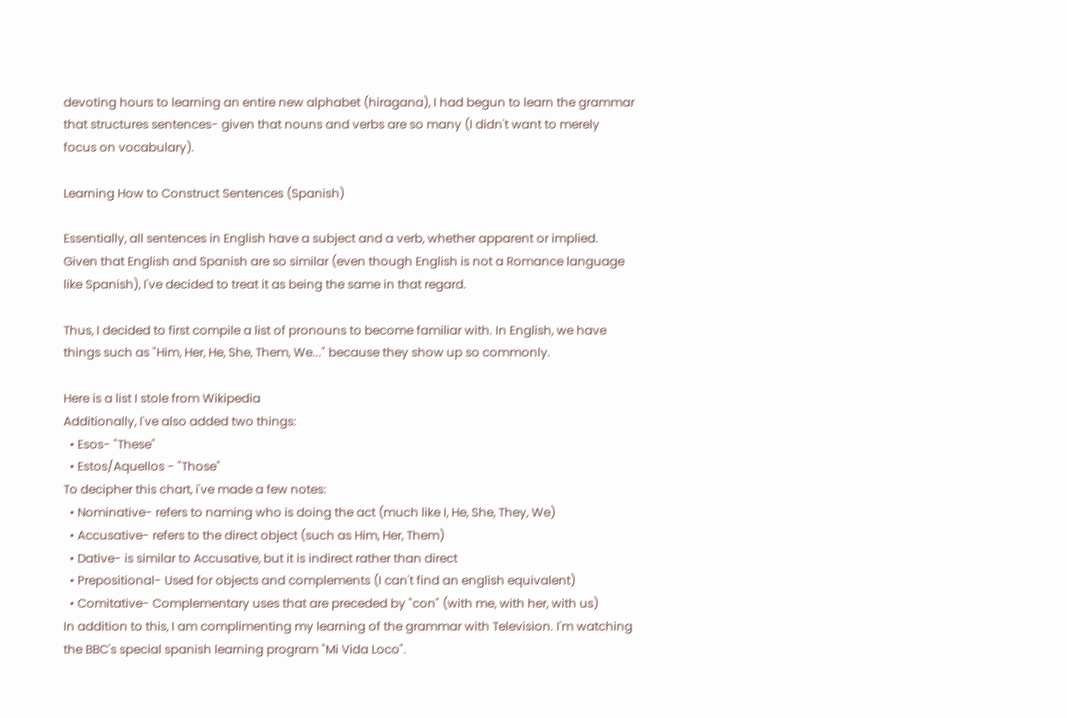devoting hours to learning an entire new alphabet (hiragana), I had begun to learn the grammar that structures sentences- given that nouns and verbs are so many (I didn't want to merely focus on vocabulary).

Learning How to Construct Sentences (Spanish)

Essentially, all sentences in English have a subject and a verb, whether apparent or implied. Given that English and Spanish are so similar (even though English is not a Romance language like Spanish), I've decided to treat it as being the same in that regard.

Thus, I decided to first compile a list of pronouns to become familiar with. In English, we have things such as "Him, Her, He, She, Them, We..." because they show up so commonly.

Here is a list I stole from Wikipedia
Additionally, I've also added two things:
  • Esos- "These"
  • Estos/Aquellos - "Those"
To decipher this chart, i've made a few notes:
  • Nominative- refers to naming who is doing the act (much like I, He, She, They, We)
  • Accusative- refers to the direct object (such as Him, Her, Them)
  • Dative- is similar to Accusative, but it is indirect rather than direct
  • Prepositional- Used for objects and complements (I can't find an english equivalent)
  • Comitative- Complementary uses that are preceded by "con" (with me, with her, with us)
In addition to this, I am complimenting my learning of the grammar with Television. I'm watching the BBC's special spanish learning program "Mi Vida Loco".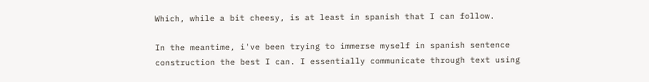Which, while a bit cheesy, is at least in spanish that I can follow.

In the meantime, i've been trying to immerse myself in spanish sentence construction the best I can. I essentially communicate through text using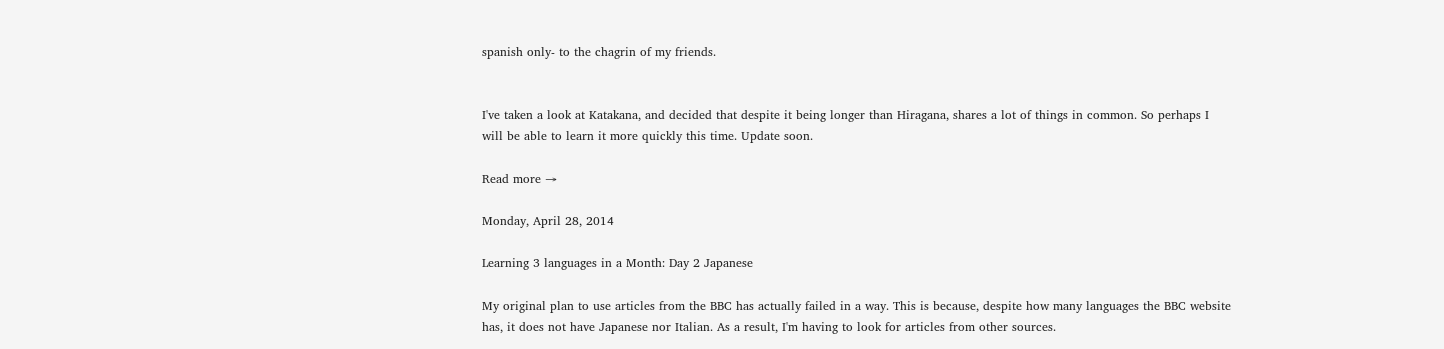spanish only- to the chagrin of my friends.


I've taken a look at Katakana, and decided that despite it being longer than Hiragana, shares a lot of things in common. So perhaps I will be able to learn it more quickly this time. Update soon.

Read more →

Monday, April 28, 2014

Learning 3 languages in a Month: Day 2 Japanese

My original plan to use articles from the BBC has actually failed in a way. This is because, despite how many languages the BBC website has, it does not have Japanese nor Italian. As a result, I'm having to look for articles from other sources.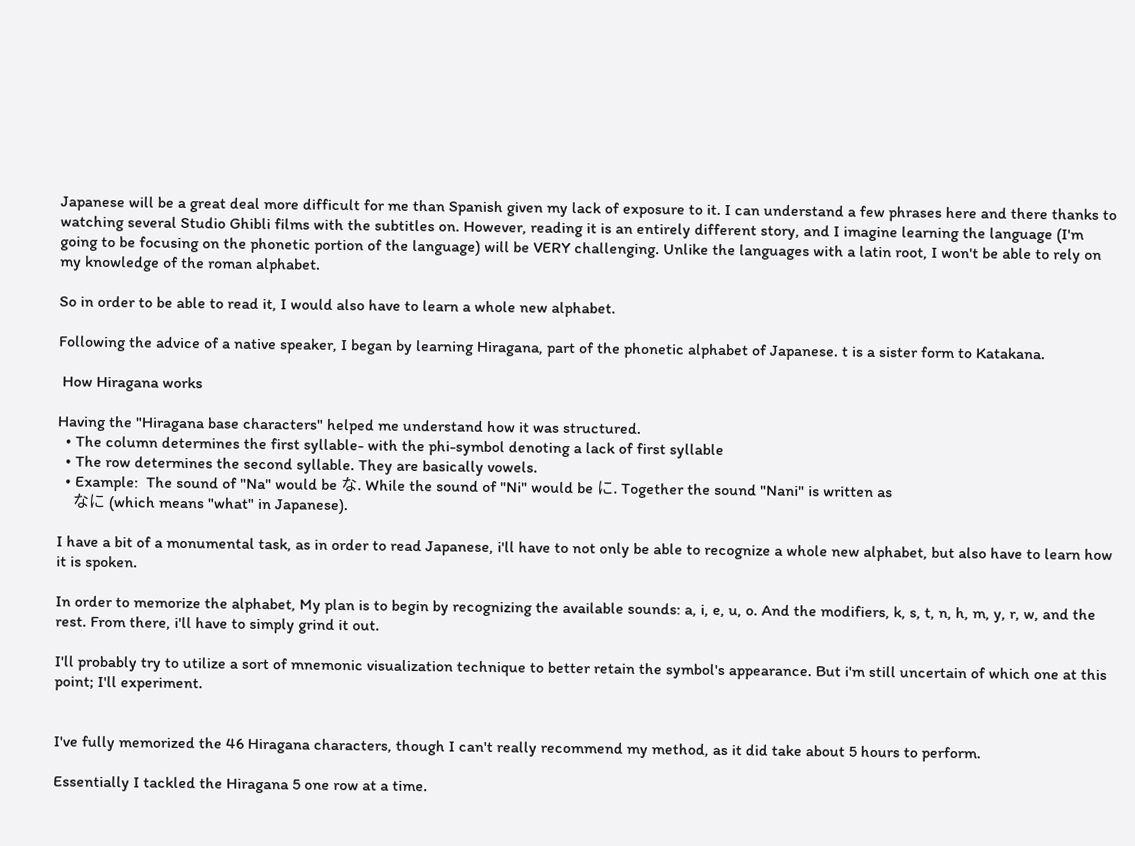Japanese will be a great deal more difficult for me than Spanish given my lack of exposure to it. I can understand a few phrases here and there thanks to watching several Studio Ghibli films with the subtitles on. However, reading it is an entirely different story, and I imagine learning the language (I'm going to be focusing on the phonetic portion of the language) will be VERY challenging. Unlike the languages with a latin root, I won't be able to rely on my knowledge of the roman alphabet.

So in order to be able to read it, I would also have to learn a whole new alphabet.

Following the advice of a native speaker, I began by learning Hiragana, part of the phonetic alphabet of Japanese. t is a sister form to Katakana.

 How Hiragana works

Having the "Hiragana base characters" helped me understand how it was structured.
  • The column determines the first syllable- with the phi-symbol denoting a lack of first syllable
  • The row determines the second syllable. They are basically vowels.
  • Example:  The sound of "Na" would be な. While the sound of "Ni" would be に. Together the sound "Nani" is written as
    なに (which means "what" in Japanese).

I have a bit of a monumental task, as in order to read Japanese, i'll have to not only be able to recognize a whole new alphabet, but also have to learn how it is spoken.

In order to memorize the alphabet, My plan is to begin by recognizing the available sounds: a, i, e, u, o. And the modifiers, k, s, t, n, h, m, y, r, w, and the rest. From there, i'll have to simply grind it out.

I'll probably try to utilize a sort of mnemonic visualization technique to better retain the symbol's appearance. But i'm still uncertain of which one at this point; I'll experiment.


I've fully memorized the 46 Hiragana characters, though I can't really recommend my method, as it did take about 5 hours to perform.

Essentially I tackled the Hiragana 5 one row at a time.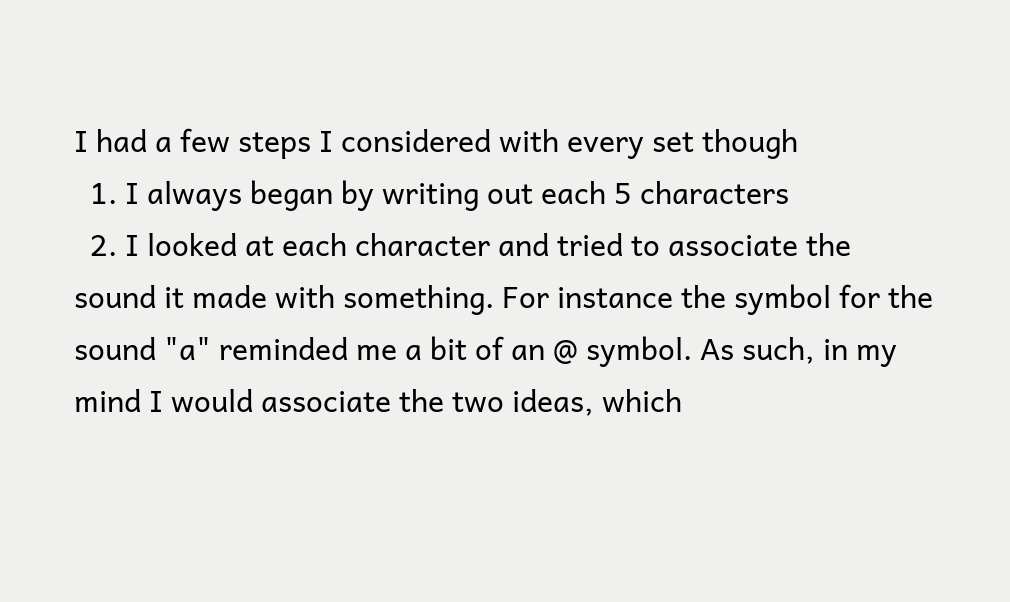I had a few steps I considered with every set though
  1. I always began by writing out each 5 characters
  2. I looked at each character and tried to associate the sound it made with something. For instance the symbol for the sound "a" reminded me a bit of an @ symbol. As such, in my mind I would associate the two ideas, which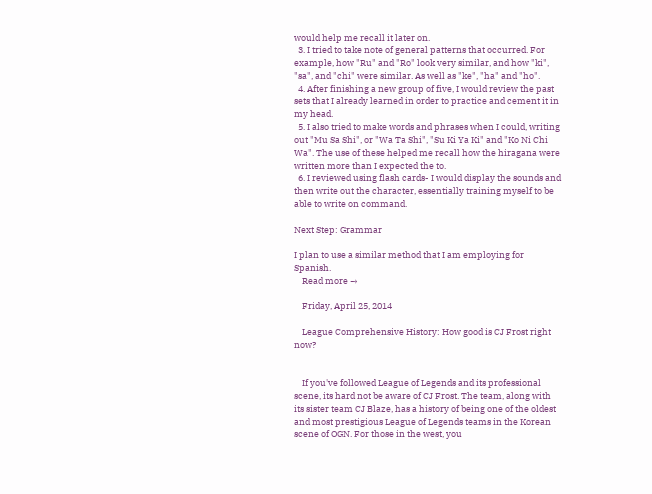would help me recall it later on.
  3. I tried to take note of general patterns that occurred. For example, how "Ru" and "Ro" look very similar, and how "ki", "sa", and "chi" were similar. As well as "ke", "ha" and "ho".
  4. After finishing a new group of five, I would review the past sets that I already learned in order to practice and cement it in my head.
  5. I also tried to make words and phrases when I could, writing out "Mu Sa Shi", or "Wa Ta Shi", "Su Ki Ya Ki" and "Ko Ni Chi Wa". The use of these helped me recall how the hiragana were written more than I expected the to.
  6. I reviewed using flash cards- I would display the sounds and then write out the character, essentially training myself to be able to write on command.

Next Step: Grammar

I plan to use a similar method that I am employing for Spanish.
    Read more →

    Friday, April 25, 2014

    League Comprehensive History: How good is CJ Frost right now?


    If you've followed League of Legends and its professional scene, its hard not be aware of CJ Frost. The team, along with its sister team CJ Blaze, has a history of being one of the oldest and most prestigious League of Legends teams in the Korean scene of OGN. For those in the west, you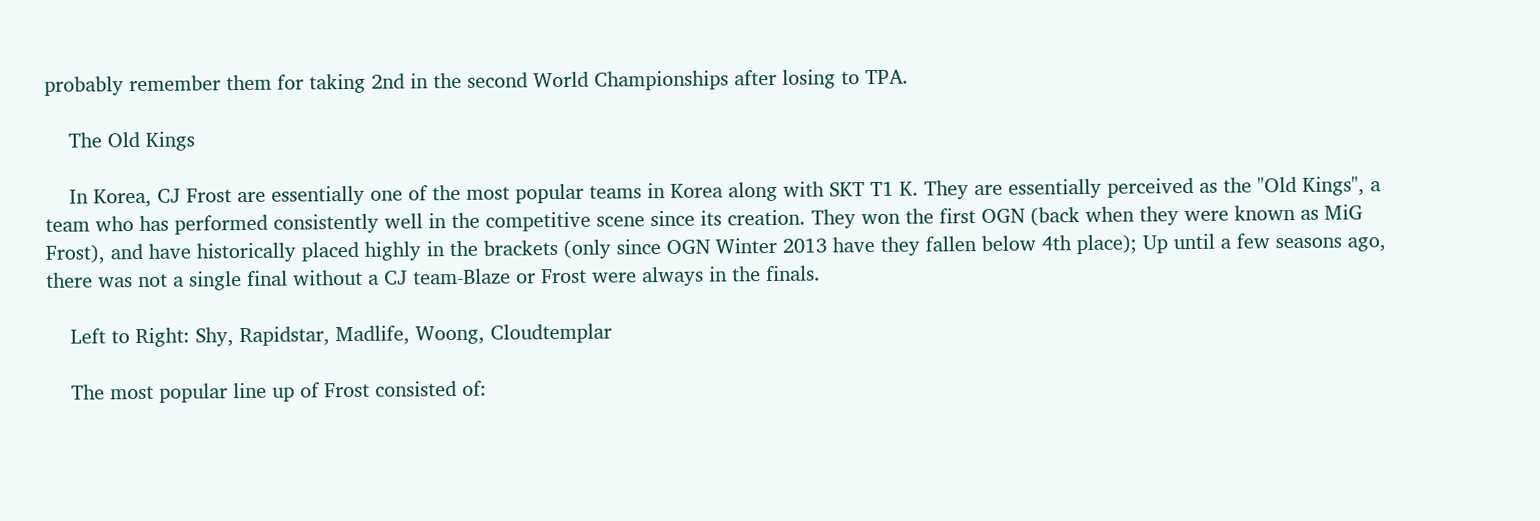probably remember them for taking 2nd in the second World Championships after losing to TPA.

    The Old Kings

    In Korea, CJ Frost are essentially one of the most popular teams in Korea along with SKT T1 K. They are essentially perceived as the "Old Kings", a team who has performed consistently well in the competitive scene since its creation. They won the first OGN (back when they were known as MiG Frost), and have historically placed highly in the brackets (only since OGN Winter 2013 have they fallen below 4th place); Up until a few seasons ago, there was not a single final without a CJ team-Blaze or Frost were always in the finals.

    Left to Right: Shy, Rapidstar, Madlife, Woong, Cloudtemplar

    The most popular line up of Frost consisted of: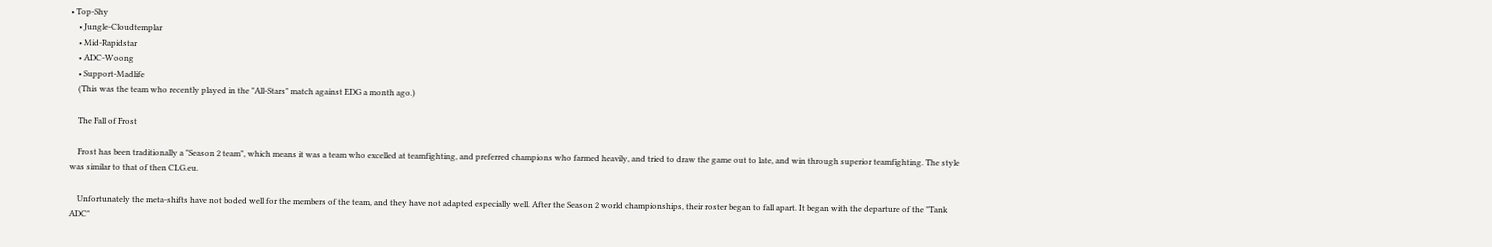• Top-Shy
    • Jungle-Cloudtemplar
    • Mid-Rapidstar
    • ADC-Woong
    • Support-Madlife
    (This was the team who recently played in the "All-Stars" match against EDG a month ago.)

    The Fall of Frost

    Frost has been traditionally a "Season 2 team", which means it was a team who excelled at teamfighting, and preferred champions who farmed heavily, and tried to draw the game out to late, and win through superior teamfighting. The style was similar to that of then CLG.eu.

    Unfortunately the meta-shifts have not boded well for the members of the team, and they have not adapted especially well. After the Season 2 world championships, their roster began to fall apart. It began with the departure of the "Tank ADC"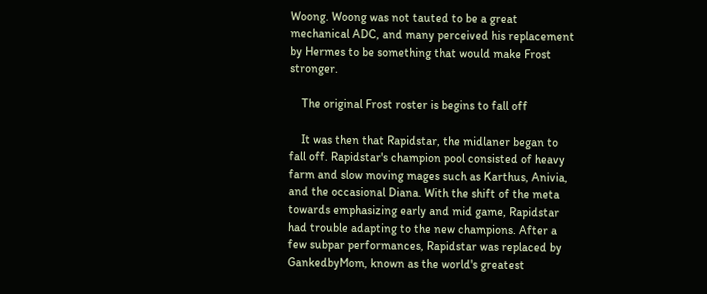Woong. Woong was not tauted to be a great mechanical ADC, and many perceived his replacement by Hermes to be something that would make Frost stronger.

    The original Frost roster is begins to fall off

    It was then that Rapidstar, the midlaner began to fall off. Rapidstar's champion pool consisted of heavy farm and slow moving mages such as Karthus, Anivia, and the occasional Diana. With the shift of the meta towards emphasizing early and mid game, Rapidstar had trouble adapting to the new champions. After a few subpar performances, Rapidstar was replaced by GankedbyMom, known as the world's greatest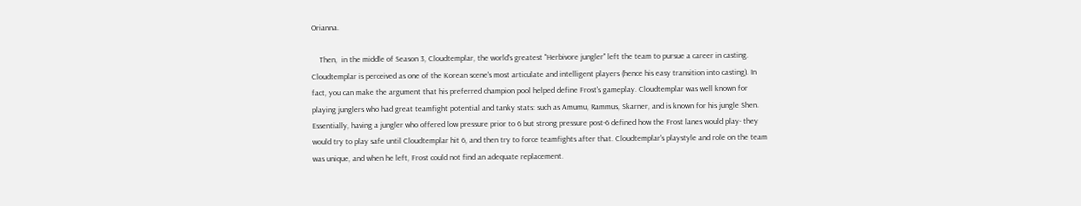Orianna.

    Then,  in the middle of Season 3, Cloudtemplar, the world's greatest "Herbivore jungler" left the team to pursue a career in casting. Cloudtemplar is perceived as one of the Korean scene's most articulate and intelligent players (hence his easy transition into casting). In fact, you can make the argument that his preferred champion pool helped define Frost's gameplay. Cloudtemplar was well known for playing junglers who had great teamfight potential and tanky stats: such as Amumu, Rammus, Skarner, and is known for his jungle Shen. Essentially, having a jungler who offered low pressure prior to 6 but strong pressure post-6 defined how the Frost lanes would play- they would try to play safe until Cloudtemplar hit 6, and then try to force teamfights after that. Cloudtemplar's playstyle and role on the team was unique, and when he left, Frost could not find an adequate replacement.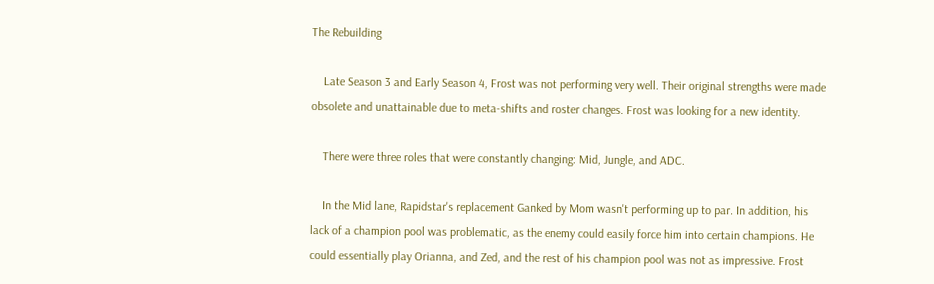The Rebuilding

    Late Season 3 and Early Season 4, Frost was not performing very well. Their original strengths were made obsolete and unattainable due to meta-shifts and roster changes. Frost was looking for a new identity.

    There were three roles that were constantly changing: Mid, Jungle, and ADC.

    In the Mid lane, Rapidstar's replacement Ganked by Mom wasn't performing up to par. In addition, his lack of a champion pool was problematic, as the enemy could easily force him into certain champions. He could essentially play Orianna, and Zed, and the rest of his champion pool was not as impressive. Frost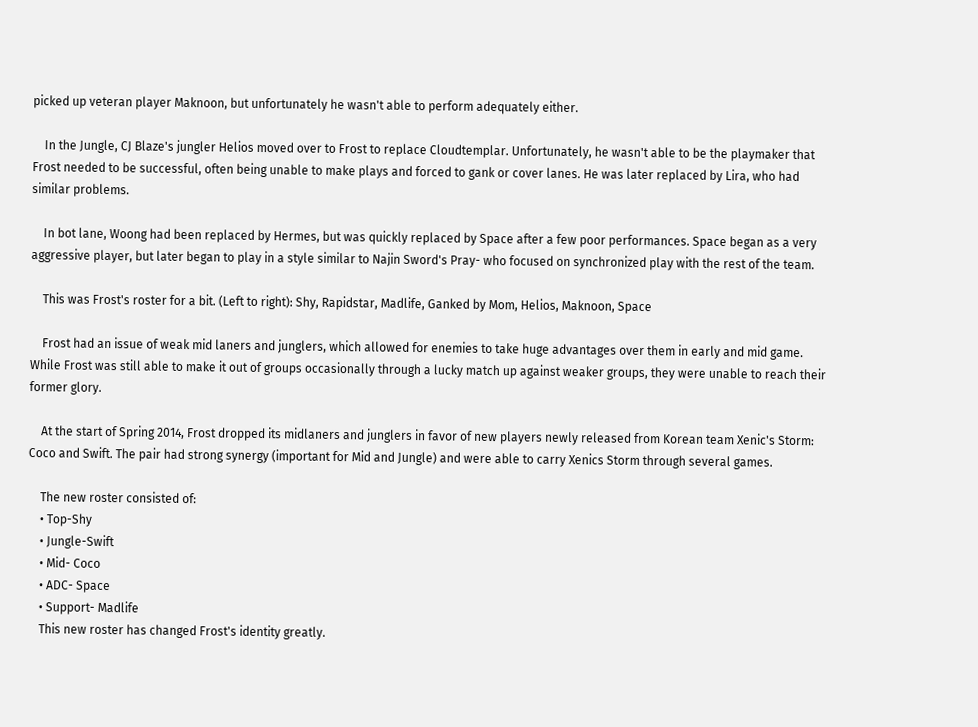picked up veteran player Maknoon, but unfortunately he wasn't able to perform adequately either.

    In the Jungle, CJ Blaze's jungler Helios moved over to Frost to replace Cloudtemplar. Unfortunately, he wasn't able to be the playmaker that Frost needed to be successful, often being unable to make plays and forced to gank or cover lanes. He was later replaced by Lira, who had similar problems.

    In bot lane, Woong had been replaced by Hermes, but was quickly replaced by Space after a few poor performances. Space began as a very aggressive player, but later began to play in a style similar to Najin Sword's Pray- who focused on synchronized play with the rest of the team.

    This was Frost's roster for a bit. (Left to right): Shy, Rapidstar, Madlife, Ganked by Mom, Helios, Maknoon, Space

    Frost had an issue of weak mid laners and junglers, which allowed for enemies to take huge advantages over them in early and mid game. While Frost was still able to make it out of groups occasionally through a lucky match up against weaker groups, they were unable to reach their former glory.

    At the start of Spring 2014, Frost dropped its midlaners and junglers in favor of new players newly released from Korean team Xenic's Storm: Coco and Swift. The pair had strong synergy (important for Mid and Jungle) and were able to carry Xenics Storm through several games.

    The new roster consisted of:
    • Top-Shy
    • Jungle-Swift
    • Mid- Coco
    • ADC- Space
    • Support- Madlife
    This new roster has changed Frost's identity greatly.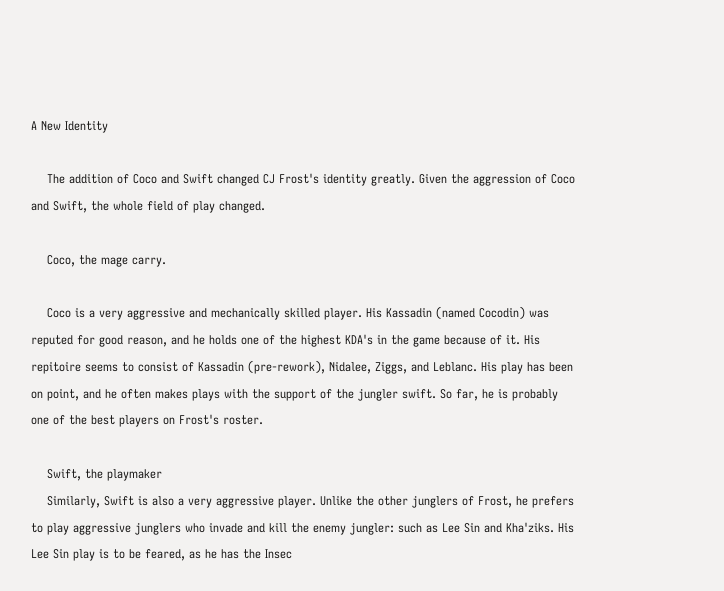A New Identity

    The addition of Coco and Swift changed CJ Frost's identity greatly. Given the aggression of Coco and Swift, the whole field of play changed.

    Coco, the mage carry.

    Coco is a very aggressive and mechanically skilled player. His Kassadin (named Cocodin) was reputed for good reason, and he holds one of the highest KDA's in the game because of it. His repitoire seems to consist of Kassadin (pre-rework), Nidalee, Ziggs, and Leblanc. His play has been on point, and he often makes plays with the support of the jungler swift. So far, he is probably one of the best players on Frost's roster.

    Swift, the playmaker
    Similarly, Swift is also a very aggressive player. Unlike the other junglers of Frost, he prefers to play aggressive junglers who invade and kill the enemy jungler: such as Lee Sin and Kha'ziks. His Lee Sin play is to be feared, as he has the Insec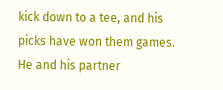kick down to a tee, and his picks have won them games. He and his partner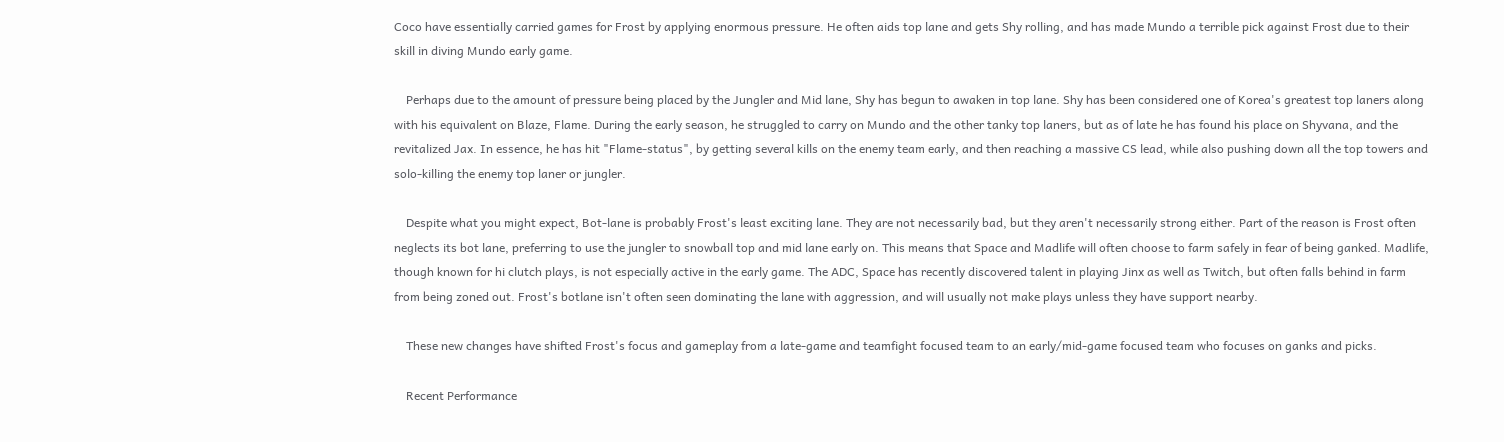Coco have essentially carried games for Frost by applying enormous pressure. He often aids top lane and gets Shy rolling, and has made Mundo a terrible pick against Frost due to their skill in diving Mundo early game.

    Perhaps due to the amount of pressure being placed by the Jungler and Mid lane, Shy has begun to awaken in top lane. Shy has been considered one of Korea's greatest top laners along with his equivalent on Blaze, Flame. During the early season, he struggled to carry on Mundo and the other tanky top laners, but as of late he has found his place on Shyvana, and the revitalized Jax. In essence, he has hit "Flame-status", by getting several kills on the enemy team early, and then reaching a massive CS lead, while also pushing down all the top towers and solo-killing the enemy top laner or jungler.

    Despite what you might expect, Bot-lane is probably Frost's least exciting lane. They are not necessarily bad, but they aren't necessarily strong either. Part of the reason is Frost often neglects its bot lane, preferring to use the jungler to snowball top and mid lane early on. This means that Space and Madlife will often choose to farm safely in fear of being ganked. Madlife, though known for hi clutch plays, is not especially active in the early game. The ADC, Space has recently discovered talent in playing Jinx as well as Twitch, but often falls behind in farm from being zoned out. Frost's botlane isn't often seen dominating the lane with aggression, and will usually not make plays unless they have support nearby.

    These new changes have shifted Frost's focus and gameplay from a late-game and teamfight focused team to an early/mid-game focused team who focuses on ganks and picks.

    Recent Performance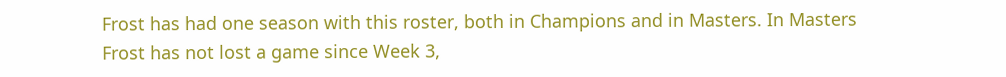Frost has had one season with this roster, both in Champions and in Masters. In Masters Frost has not lost a game since Week 3,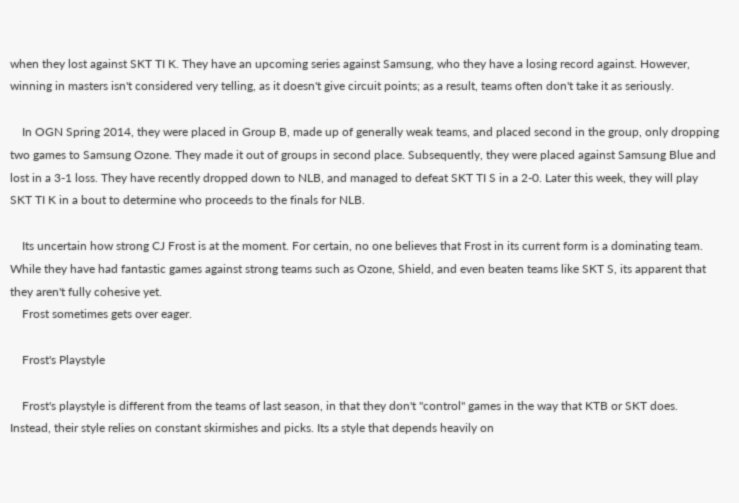when they lost against SKT TI K. They have an upcoming series against Samsung, who they have a losing record against. However, winning in masters isn't considered very telling, as it doesn't give circuit points; as a result, teams often don't take it as seriously.

    In OGN Spring 2014, they were placed in Group B, made up of generally weak teams, and placed second in the group, only dropping two games to Samsung Ozone. They made it out of groups in second place. Subsequently, they were placed against Samsung Blue and lost in a 3-1 loss. They have recently dropped down to NLB, and managed to defeat SKT TI S in a 2-0. Later this week, they will play SKT TI K in a bout to determine who proceeds to the finals for NLB.

    Its uncertain how strong CJ Frost is at the moment. For certain, no one believes that Frost in its current form is a dominating team. While they have had fantastic games against strong teams such as Ozone, Shield, and even beaten teams like SKT S, its apparent that they aren't fully cohesive yet.
    Frost sometimes gets over eager.

    Frost's Playstyle

    Frost's playstyle is different from the teams of last season, in that they don't "control" games in the way that KTB or SKT does. Instead, their style relies on constant skirmishes and picks. Its a style that depends heavily on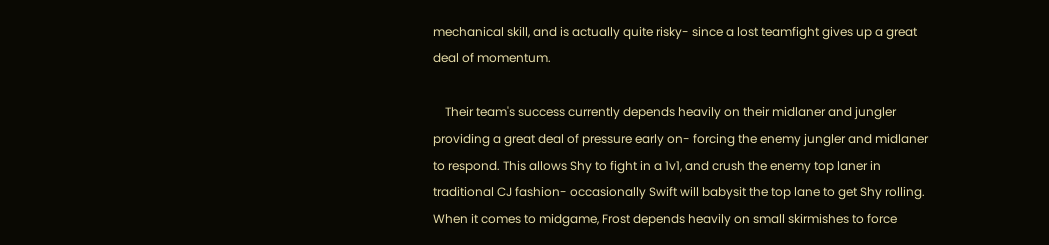mechanical skill, and is actually quite risky- since a lost teamfight gives up a great deal of momentum.

    Their team's success currently depends heavily on their midlaner and jungler providing a great deal of pressure early on- forcing the enemy jungler and midlaner to respond. This allows Shy to fight in a 1v1, and crush the enemy top laner in traditional CJ fashion- occasionally Swift will babysit the top lane to get Shy rolling.  When it comes to midgame, Frost depends heavily on small skirmishes to force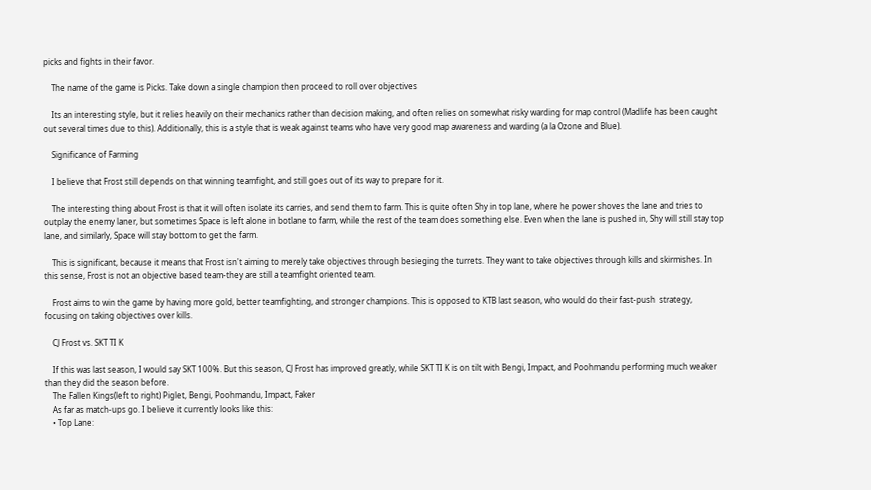picks and fights in their favor.

    The name of the game is Picks. Take down a single champion then proceed to roll over objectives

    Its an interesting style, but it relies heavily on their mechanics rather than decision making, and often relies on somewhat risky warding for map control (Madlife has been caught out several times due to this). Additionally, this is a style that is weak against teams who have very good map awareness and warding (a la Ozone and Blue).

    Significance of Farming

    I believe that Frost still depends on that winning teamfight, and still goes out of its way to prepare for it.

    The interesting thing about Frost is that it will often isolate its carries, and send them to farm. This is quite often Shy in top lane, where he power shoves the lane and tries to outplay the enemy laner, but sometimes Space is left alone in botlane to farm, while the rest of the team does something else. Even when the lane is pushed in, Shy will still stay top lane, and similarly, Space will stay bottom to get the farm.

    This is significant, because it means that Frost isn't aiming to merely take objectives through besieging the turrets. They want to take objectives through kills and skirmishes. In this sense, Frost is not an objective based team-they are still a teamfight oriented team.

    Frost aims to win the game by having more gold, better teamfighting, and stronger champions. This is opposed to KTB last season, who would do their fast-push  strategy, focusing on taking objectives over kills.

    CJ Frost vs. SKT TI K

    If this was last season, I would say SKT 100%. But this season, CJ Frost has improved greatly, while SKT TI K is on tilt with Bengi, Impact, and Poohmandu performing much weaker than they did the season before.
    The Fallen Kings(left to right) Piglet, Bengi, Poohmandu, Impact, Faker
    As far as match-ups go. I believe it currently looks like this:
    • Top Lane: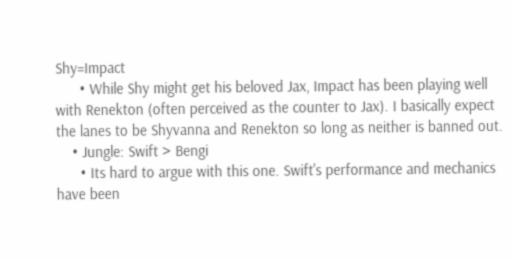Shy=Impact
      • While Shy might get his beloved Jax, Impact has been playing well with Renekton (often perceived as the counter to Jax). I basically expect the lanes to be Shyvanna and Renekton so long as neither is banned out.
    • Jungle: Swift > Bengi
      • Its hard to argue with this one. Swift's performance and mechanics have been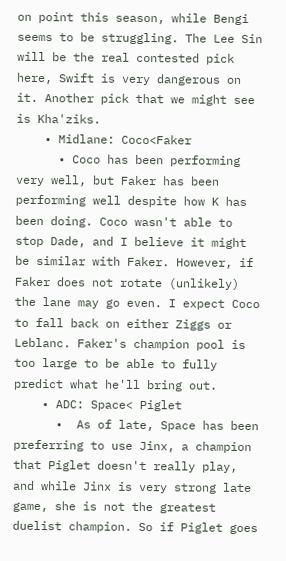on point this season, while Bengi seems to be struggling. The Lee Sin will be the real contested pick here, Swift is very dangerous on it. Another pick that we might see is Kha'ziks.
    • Midlane: Coco<Faker
      • Coco has been performing very well, but Faker has been performing well despite how K has been doing. Coco wasn't able to stop Dade, and I believe it might be similar with Faker. However, if Faker does not rotate (unlikely) the lane may go even. I expect Coco to fall back on either Ziggs or Leblanc. Faker's champion pool is too large to be able to fully predict what he'll bring out.
    • ADC: Space< Piglet
      •  As of late, Space has been preferring to use Jinx, a champion that Piglet doesn't really play, and while Jinx is very strong late game, she is not the greatest duelist champion. So if Piglet goes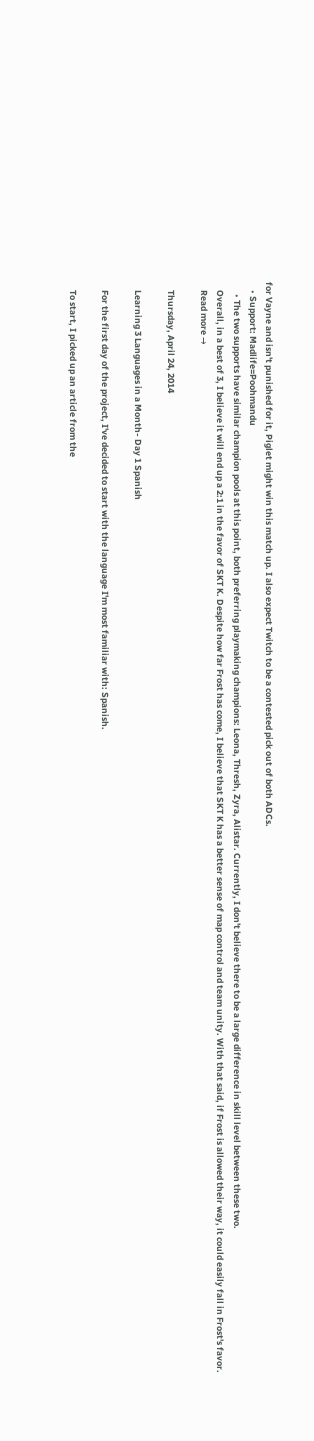for Vayne and isn't punished for it, Piglet might win this match up. I also expect Twitch to be a contested pick out of both ADCs.
    • Support: Madlife=Poohmandu
      • The two supports have similar champion pools at this point, both preferring playmaking champions: Leona, Thresh, Zyra, Alistar. Currently, I don't believe there to be a large difference in skill level between these two.
    Overall, in a best of 3, I believe it will end up a 2:1 in the favor of SKT K. Despite how far Frost has come, I believe that SKT K has a better sense of map control and team unity. With that said, if Frost is allowed their way, it could easily fall in Frost's favor.
    Read more →

    Thursday, April 24, 2014

    Learning 3 Languages in a Month- Day 1 Spanish

    For the first day of the project, I've decided to start with the language I'm most familiar with: Spanish.

    To start, I picked up an article from the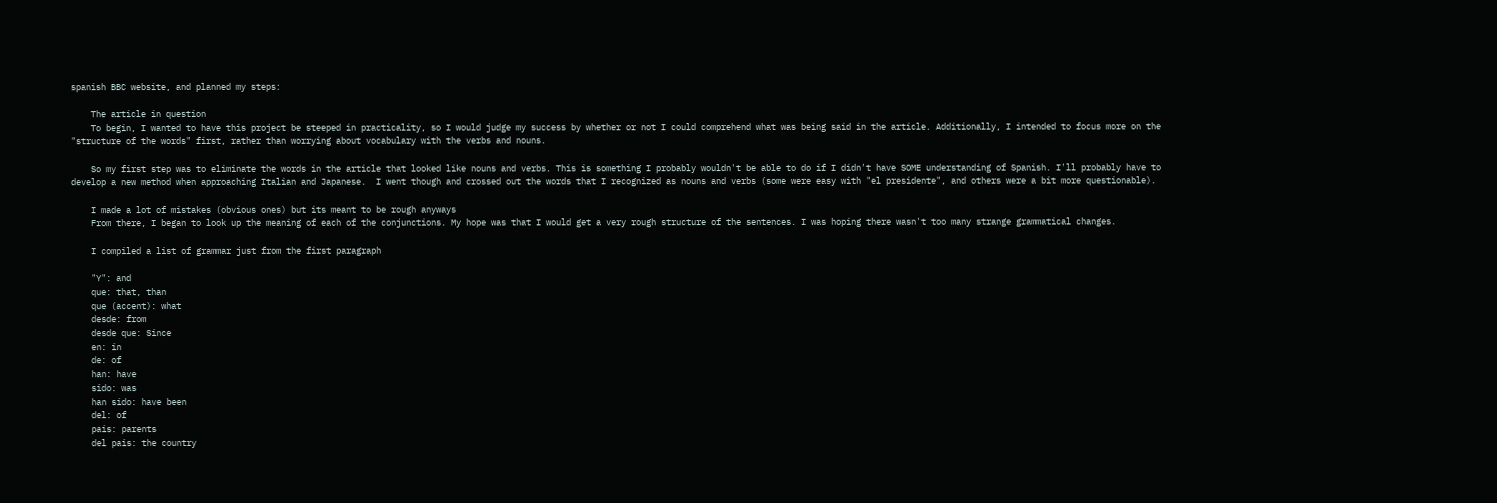spanish BBC website, and planned my steps:

    The article in question
    To begin, I wanted to have this project be steeped in practicality, so I would judge my success by whether or not I could comprehend what was being said in the article. Additionally, I intended to focus more on the "structure of the words" first, rather than worrying about vocabulary with the verbs and nouns.

    So my first step was to eliminate the words in the article that looked like nouns and verbs. This is something I probably wouldn't be able to do if I didn't have SOME understanding of Spanish. I'll probably have to develop a new method when approaching Italian and Japanese.  I went though and crossed out the words that I recognized as nouns and verbs (some were easy with "el presidente", and others were a bit more questionable).

    I made a lot of mistakes (obvious ones) but its meant to be rough anyways
    From there, I began to look up the meaning of each of the conjunctions. My hope was that I would get a very rough structure of the sentences. I was hoping there wasn't too many strange grammatical changes.

    I compiled a list of grammar just from the first paragraph

    "Y": and
    que: that, than
    que (accent): what
    desde: from
    desde que: Since
    en: in
    de: of
    han: have
    sido: was
    han sido: have been
    del: of
    pais: parents
    del pais: the country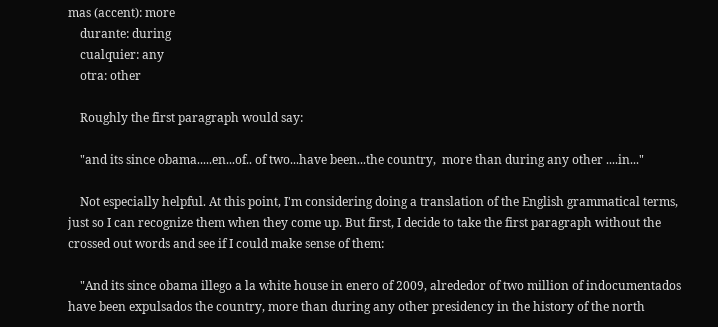mas (accent): more
    durante: during
    cualquier: any
    otra: other

    Roughly the first paragraph would say:

    "and its since obama.....en...of.. of two...have been...the country,  more than during any other ....in..."

    Not especially helpful. At this point, I'm considering doing a translation of the English grammatical terms, just so I can recognize them when they come up. But first, I decide to take the first paragraph without the crossed out words and see if I could make sense of them:

    "And its since obama illego a la white house in enero of 2009, alrededor of two million of indocumentados  have been expulsados the country, more than during any other presidency in the history of the north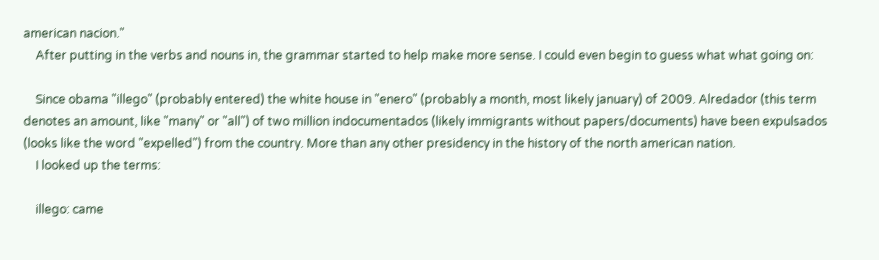american nacion."
    After putting in the verbs and nouns in, the grammar started to help make more sense. I could even begin to guess what what going on:

    Since obama "illego" (probably entered) the white house in "enero" (probably a month, most likely january) of 2009. Alredador (this term denotes an amount, like "many" or "all") of two million indocumentados (likely immigrants without papers/documents) have been expulsados (looks like the word "expelled") from the country. More than any other presidency in the history of the north american nation.
    I looked up the terms:

    illego: came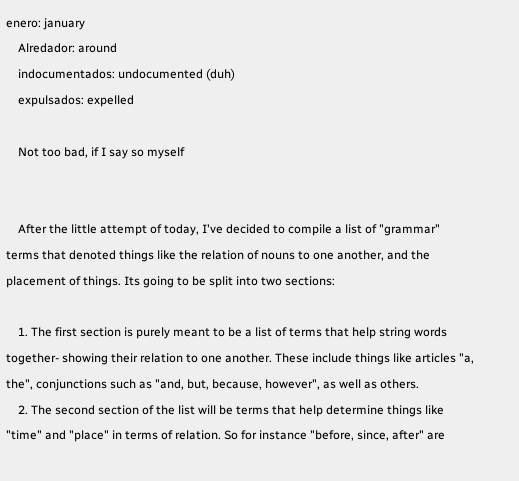enero: january
    Alredador: around
    indocumentados: undocumented (duh)
    expulsados: expelled

    Not too bad, if I say so myself


    After the little attempt of today, I've decided to compile a list of "grammar" terms that denoted things like the relation of nouns to one another, and the placement of things. Its going to be split into two sections:

    1. The first section is purely meant to be a list of terms that help string words together- showing their relation to one another. These include things like articles "a, the", conjunctions such as "and, but, because, however", as well as others.
    2. The second section of the list will be terms that help determine things like "time" and "place" in terms of relation. So for instance "before, since, after" are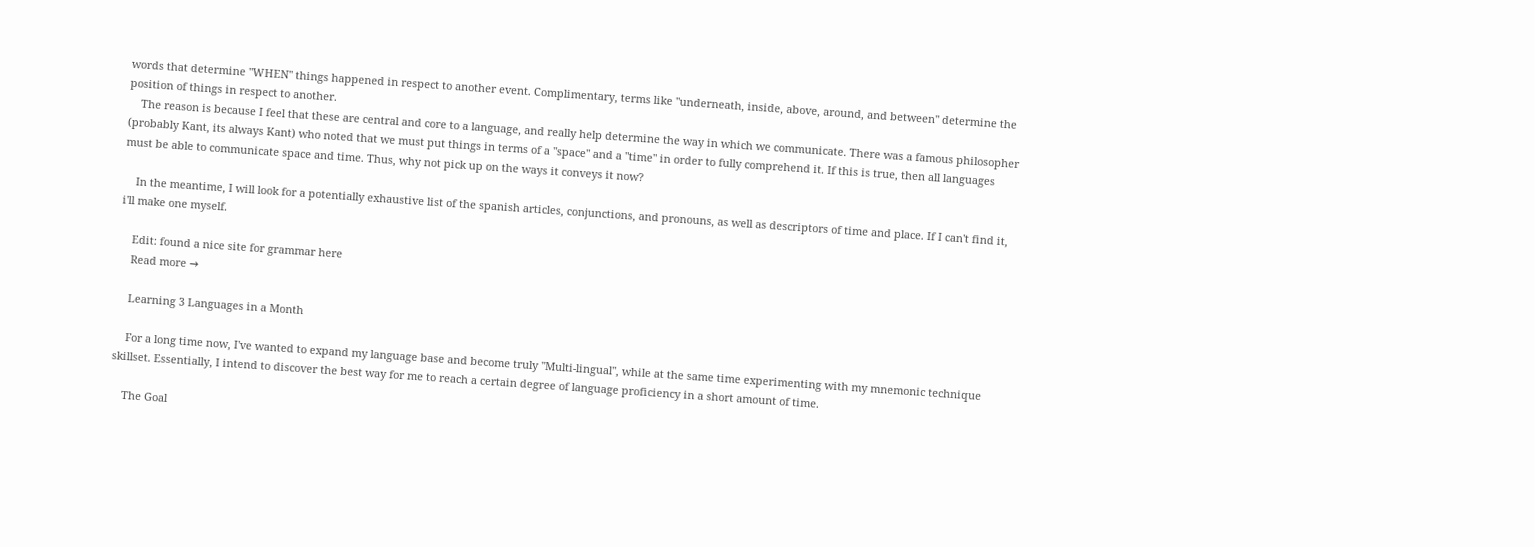words that determine "WHEN" things happened in respect to another event. Complimentary, terms like "underneath, inside, above, around, and between" determine the position of things in respect to another.
    The reason is because I feel that these are central and core to a language, and really help determine the way in which we communicate. There was a famous philosopher (probably Kant, its always Kant) who noted that we must put things in terms of a "space" and a "time" in order to fully comprehend it. If this is true, then all languages must be able to communicate space and time. Thus, why not pick up on the ways it conveys it now?

    In the meantime, I will look for a potentially exhaustive list of the spanish articles, conjunctions, and pronouns, as well as descriptors of time and place. If I can't find it, i'll make one myself.

    Edit: found a nice site for grammar here
    Read more →

    Learning 3 Languages in a Month

    For a long time now, I've wanted to expand my language base and become truly "Multi-lingual", while at the same time experimenting with my mnemonic technique skillset. Essentially, I intend to discover the best way for me to reach a certain degree of language proficiency in a short amount of time.

    The Goal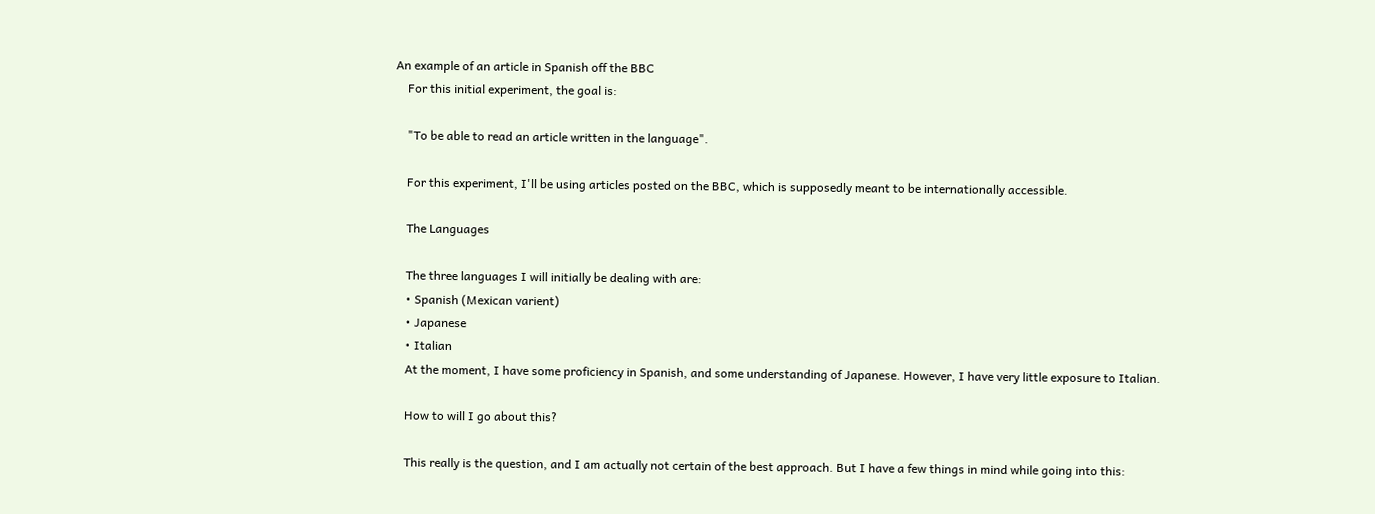An example of an article in Spanish off the BBC
    For this initial experiment, the goal is:

    "To be able to read an article written in the language".

    For this experiment, I'll be using articles posted on the BBC, which is supposedly meant to be internationally accessible.

    The Languages

    The three languages I will initially be dealing with are:
    • Spanish (Mexican varient)
    • Japanese
    • Italian
    At the moment, I have some proficiency in Spanish, and some understanding of Japanese. However, I have very little exposure to Italian.

    How to will I go about this?

    This really is the question, and I am actually not certain of the best approach. But I have a few things in mind while going into this: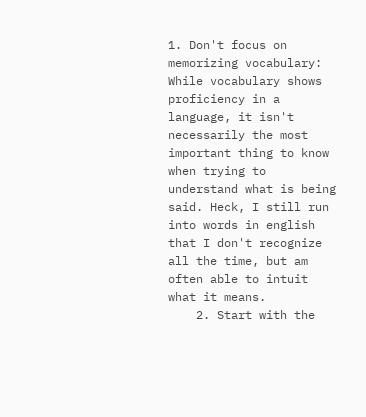1. Don't focus on memorizing vocabulary: While vocabulary shows proficiency in a language, it isn't necessarily the most important thing to know when trying to understand what is being said. Heck, I still run into words in english that I don't recognize all the time, but am often able to intuit what it means.
    2. Start with the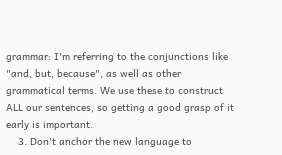grammar: I'm referring to the conjunctions like "and, but, because", as well as other grammatical terms. We use these to construct ALL our sentences, so getting a good grasp of it early is important.
    3. Don't anchor the new language to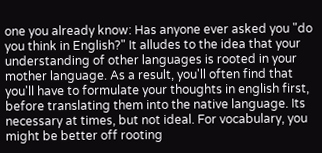one you already know: Has anyone ever asked you "do you think in English?" It alludes to the idea that your understanding of other languages is rooted in your mother language. As a result, you'll often find that you'll have to formulate your thoughts in english first, before translating them into the native language. Its necessary at times, but not ideal. For vocabulary, you might be better off rooting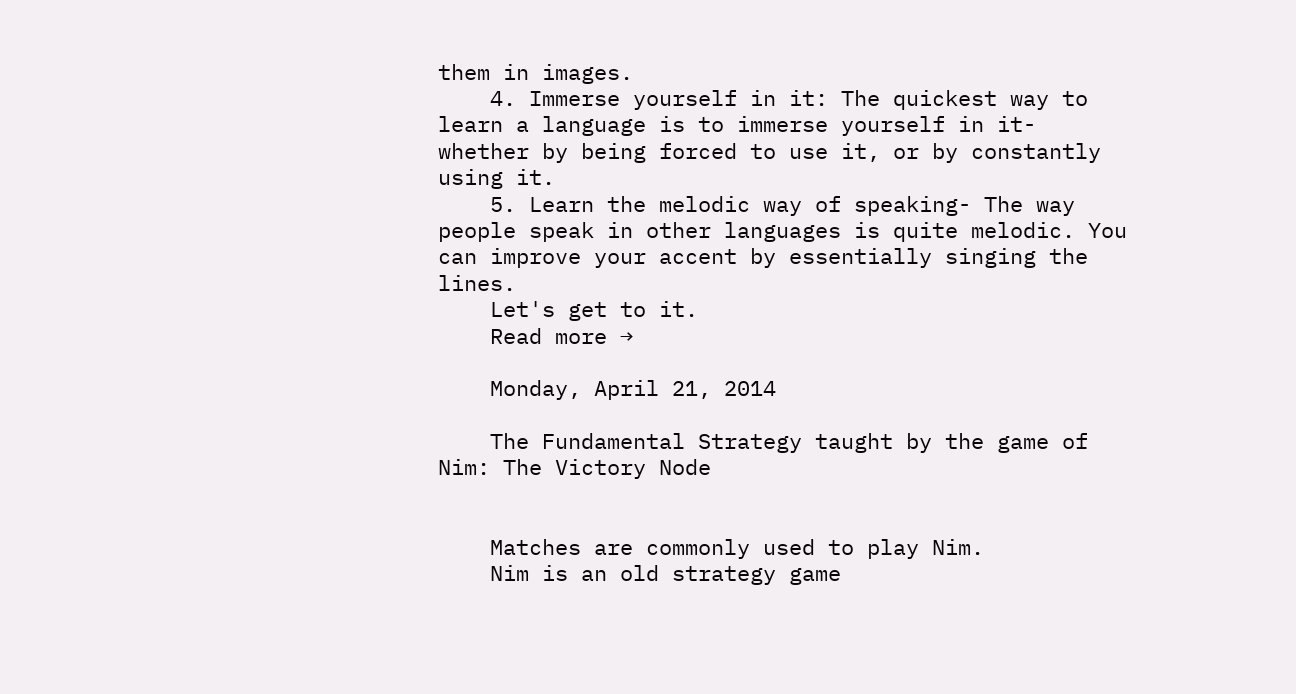them in images.
    4. Immerse yourself in it: The quickest way to learn a language is to immerse yourself in it- whether by being forced to use it, or by constantly using it.
    5. Learn the melodic way of speaking- The way people speak in other languages is quite melodic. You can improve your accent by essentially singing the lines.
    Let's get to it.
    Read more →

    Monday, April 21, 2014

    The Fundamental Strategy taught by the game of Nim: The Victory Node


    Matches are commonly used to play Nim.
    Nim is an old strategy game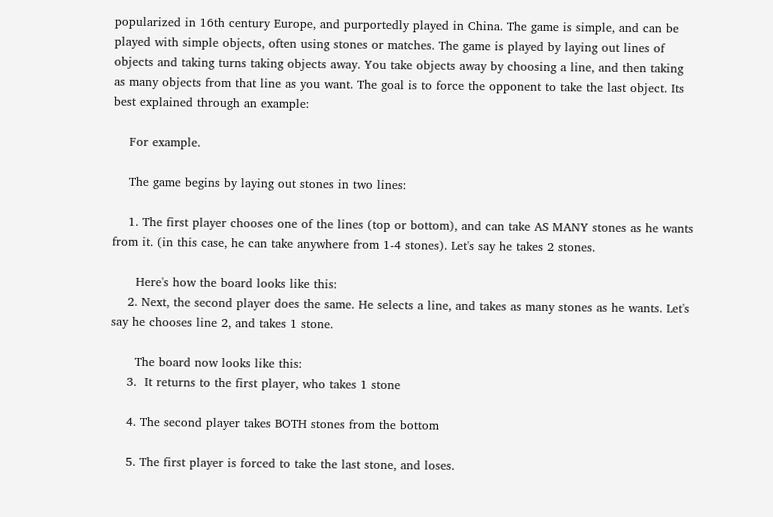popularized in 16th century Europe, and purportedly played in China. The game is simple, and can be played with simple objects, often using stones or matches. The game is played by laying out lines of objects and taking turns taking objects away. You take objects away by choosing a line, and then taking as many objects from that line as you want. The goal is to force the opponent to take the last object. Its best explained through an example:

    For example.

    The game begins by laying out stones in two lines:

    1. The first player chooses one of the lines (top or bottom), and can take AS MANY stones as he wants from it. (in this case, he can take anywhere from 1-4 stones). Let's say he takes 2 stones.

      Here's how the board looks like this:
    2. Next, the second player does the same. He selects a line, and takes as many stones as he wants. Let's say he chooses line 2, and takes 1 stone.

      The board now looks like this:
    3.  It returns to the first player, who takes 1 stone

    4. The second player takes BOTH stones from the bottom

    5. The first player is forced to take the last stone, and loses.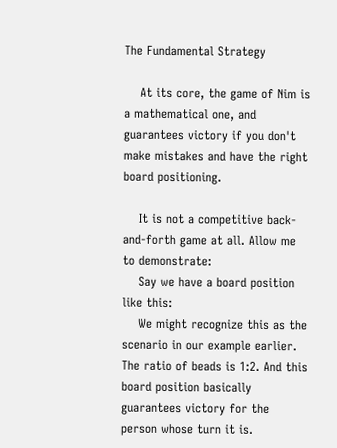The Fundamental Strategy

    At its core, the game of Nim is a mathematical one, and guarantees victory if you don't make mistakes and have the right board positioning.

    It is not a competitive back-and-forth game at all. Allow me to demonstrate:
    Say we have a board position like this:
    We might recognize this as the scenario in our example earlier. The ratio of beads is 1:2. And this board position basically guarantees victory for the person whose turn it is.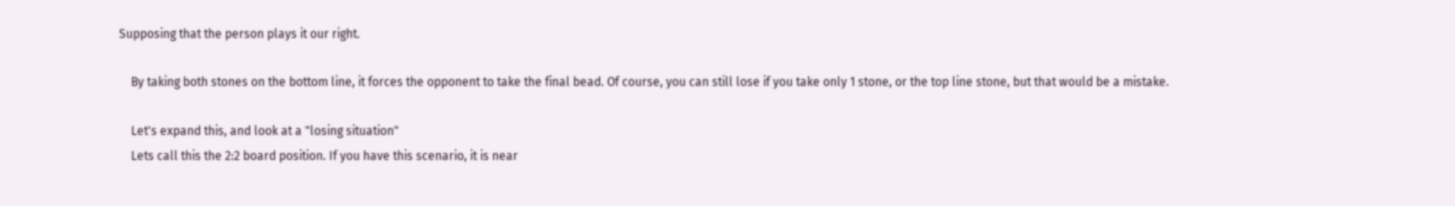Supposing that the person plays it our right.

    By taking both stones on the bottom line, it forces the opponent to take the final bead. Of course, you can still lose if you take only 1 stone, or the top line stone, but that would be a mistake.

    Let's expand this, and look at a "losing situation"
    Lets call this the 2:2 board position. If you have this scenario, it is near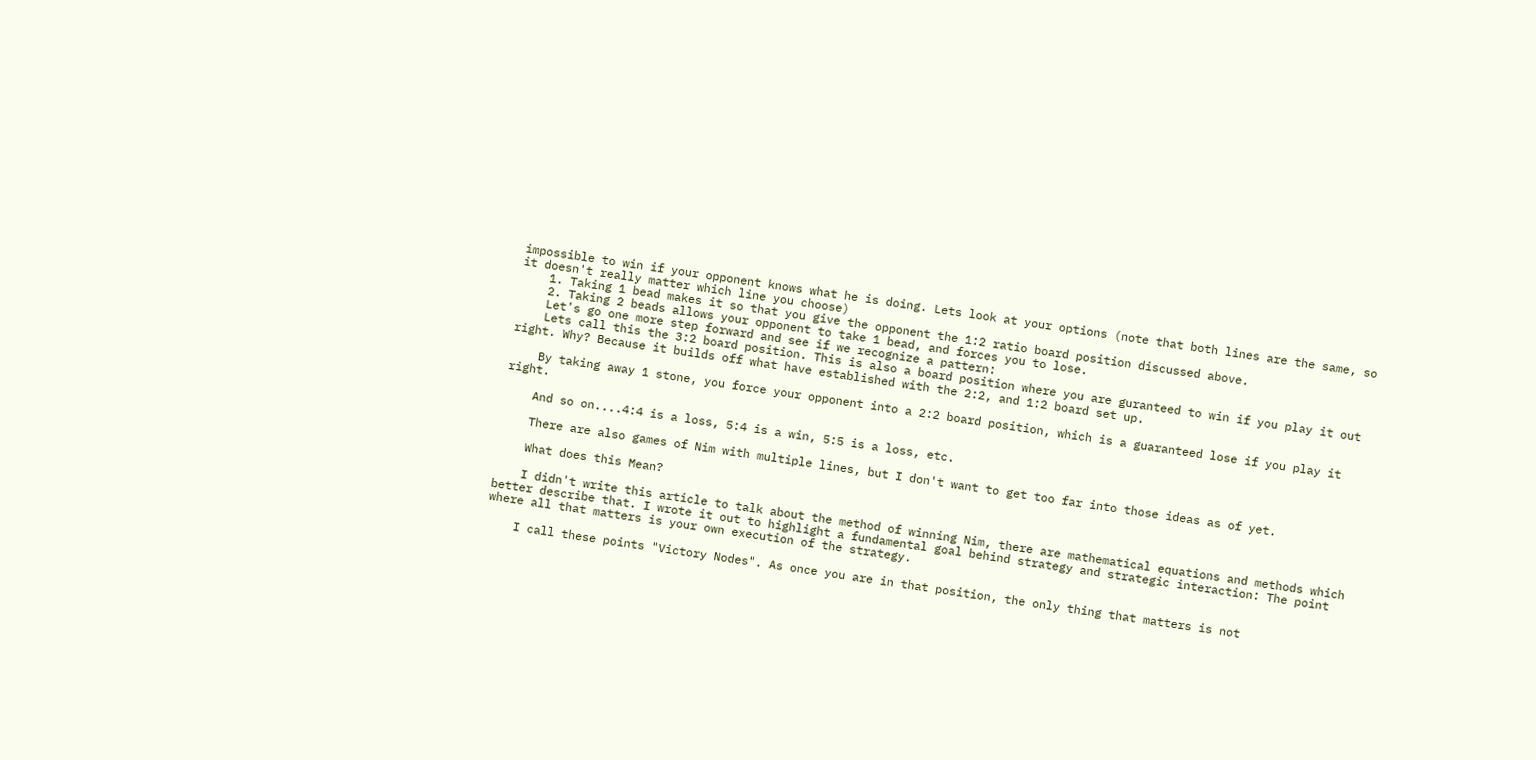impossible to win if your opponent knows what he is doing. Lets look at your options (note that both lines are the same, so it doesn't really matter which line you choose)
    1. Taking 1 bead makes it so that you give the opponent the 1:2 ratio board position discussed above.
    2. Taking 2 beads allows your opponent to take 1 bead, and forces you to lose.
    Let's go one more step forward and see if we recognize a pattern:
    Lets call this the 3:2 board position. This is also a board position where you are guranteed to win if you play it out right. Why? Because it builds off what have established with the 2:2, and 1:2 board set up.

    By taking away 1 stone, you force your opponent into a 2:2 board position, which is a guaranteed lose if you play it right.

    And so on....4:4 is a loss, 5:4 is a win, 5:5 is a loss, etc.

    There are also games of Nim with multiple lines, but I don't want to get too far into those ideas as of yet.

    What does this Mean?

    I didn't write this article to talk about the method of winning Nim, there are mathematical equations and methods which better describe that. I wrote it out to highlight a fundamental goal behind strategy and strategic interaction: The point where all that matters is your own execution of the strategy.

    I call these points "Victory Nodes". As once you are in that position, the only thing that matters is not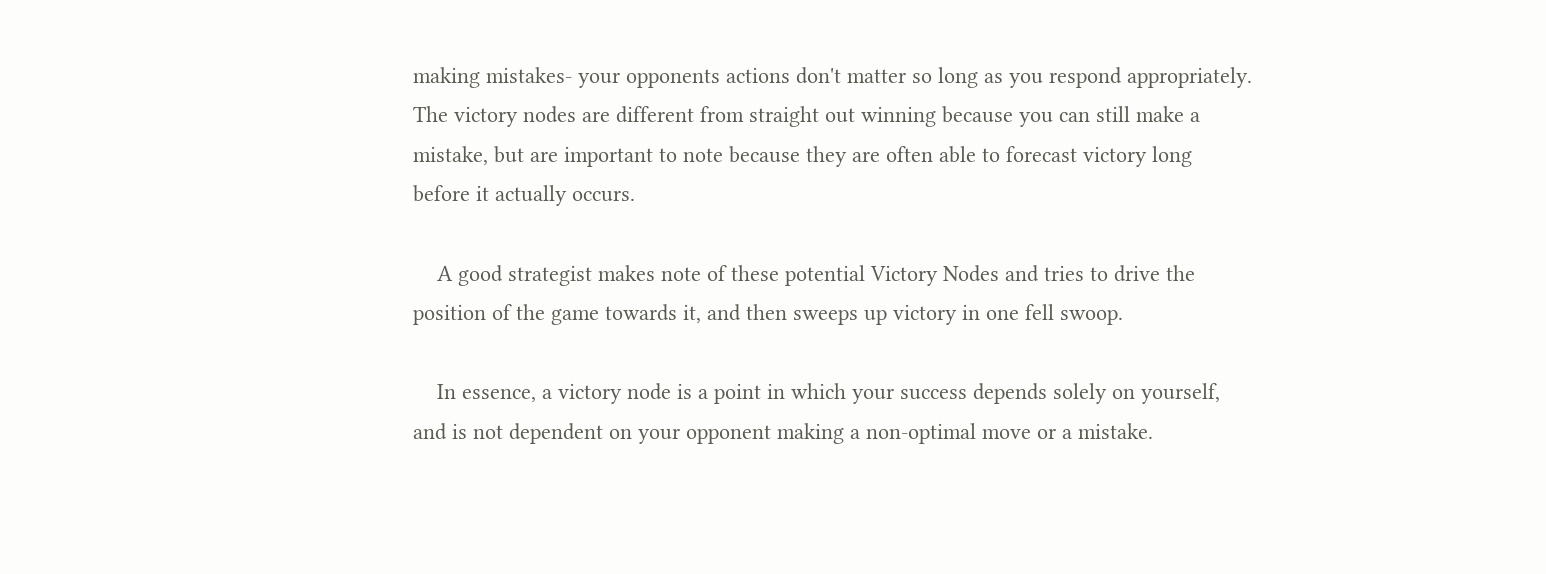making mistakes- your opponents actions don't matter so long as you respond appropriately. The victory nodes are different from straight out winning because you can still make a mistake, but are important to note because they are often able to forecast victory long before it actually occurs.

    A good strategist makes note of these potential Victory Nodes and tries to drive the position of the game towards it, and then sweeps up victory in one fell swoop.

    In essence, a victory node is a point in which your success depends solely on yourself, and is not dependent on your opponent making a non-optimal move or a mistake.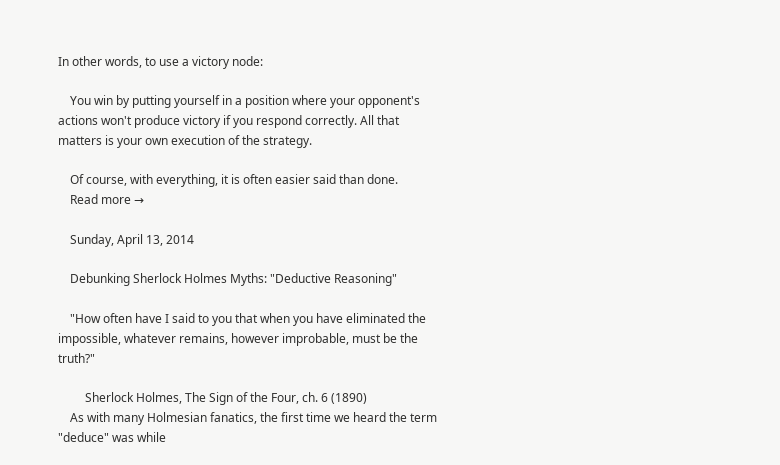In other words, to use a victory node:

    You win by putting yourself in a position where your opponent's actions won't produce victory if you respond correctly. All that matters is your own execution of the strategy.

    Of course, with everything, it is often easier said than done.
    Read more →

    Sunday, April 13, 2014

    Debunking Sherlock Holmes Myths: "Deductive Reasoning"

    "How often have I said to you that when you have eliminated the impossible, whatever remains, however improbable, must be the truth?"

         Sherlock Holmes, The Sign of the Four, ch. 6 (1890)
    As with many Holmesian fanatics, the first time we heard the term "deduce" was while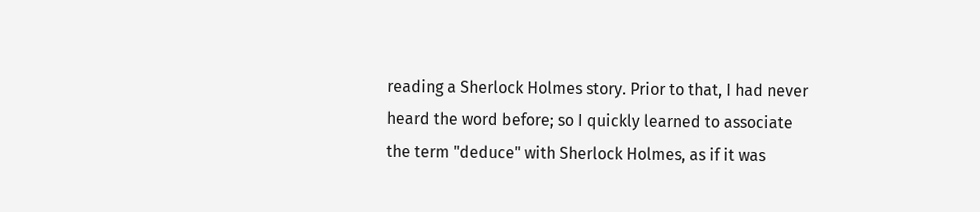reading a Sherlock Holmes story. Prior to that, I had never heard the word before; so I quickly learned to associate the term "deduce" with Sherlock Holmes, as if it was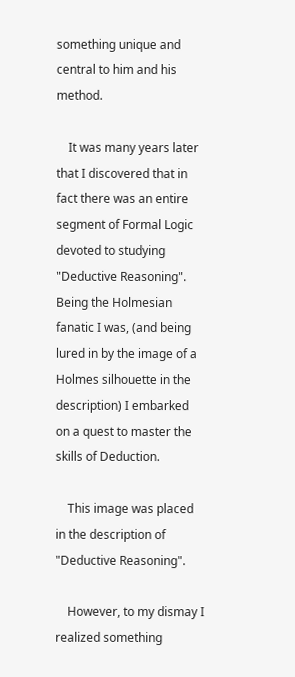something unique and central to him and his method.

    It was many years later that I discovered that in fact there was an entire segment of Formal Logic devoted to studying "Deductive Reasoning". Being the Holmesian fanatic I was, (and being lured in by the image of a Holmes silhouette in the description) I embarked on a quest to master the skills of Deduction.

    This image was placed in the description of "Deductive Reasoning".

    However, to my dismay I realized something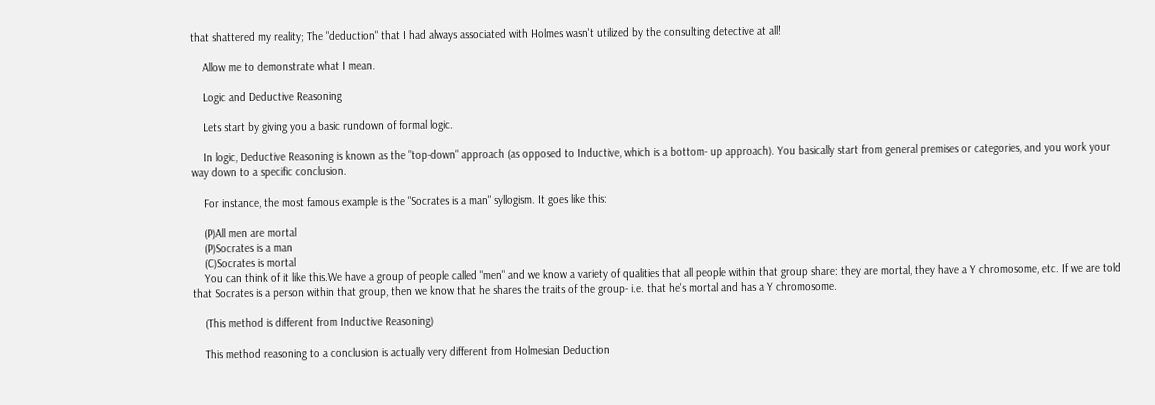that shattered my reality; The "deduction" that I had always associated with Holmes wasn't utilized by the consulting detective at all!

    Allow me to demonstrate what I mean.

    Logic and Deductive Reasoning

    Lets start by giving you a basic rundown of formal logic.

    In logic, Deductive Reasoning is known as the "top-down" approach (as opposed to Inductive, which is a bottom- up approach). You basically start from general premises or categories, and you work your way down to a specific conclusion.

    For instance, the most famous example is the "Socrates is a man" syllogism. It goes like this:

    (P)All men are mortal
    (P)Socrates is a man
    (C)Socrates is mortal
    You can think of it like this.We have a group of people called "men" and we know a variety of qualities that all people within that group share: they are mortal, they have a Y chromosome, etc. If we are told that Socrates is a person within that group, then we know that he shares the traits of the group- i.e. that he's mortal and has a Y chromosome.

    (This method is different from Inductive Reasoning)

    This method reasoning to a conclusion is actually very different from Holmesian Deduction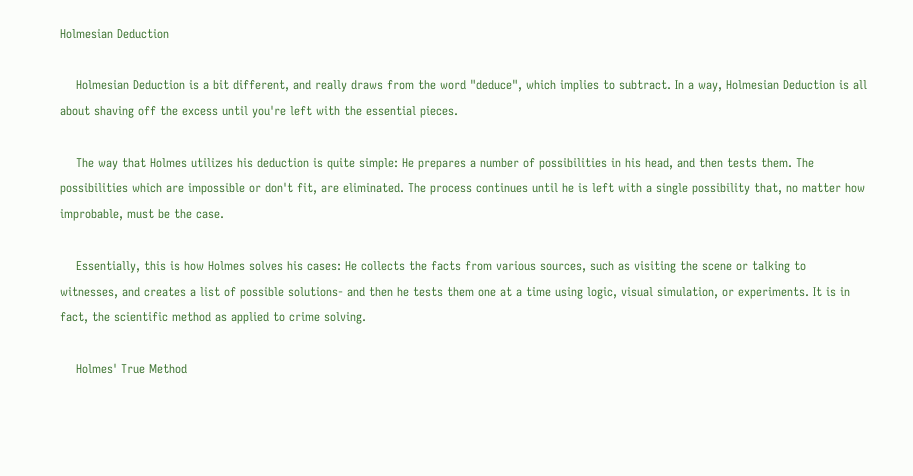Holmesian Deduction

    Holmesian Deduction is a bit different, and really draws from the word "deduce", which implies to subtract. In a way, Holmesian Deduction is all about shaving off the excess until you're left with the essential pieces.

    The way that Holmes utilizes his deduction is quite simple: He prepares a number of possibilities in his head, and then tests them. The possibilities which are impossible or don't fit, are eliminated. The process continues until he is left with a single possibility that, no matter how improbable, must be the case.

    Essentially, this is how Holmes solves his cases: He collects the facts from various sources, such as visiting the scene or talking to witnesses, and creates a list of possible solutions- and then he tests them one at a time using logic, visual simulation, or experiments. It is in fact, the scientific method as applied to crime solving.

    Holmes' True Method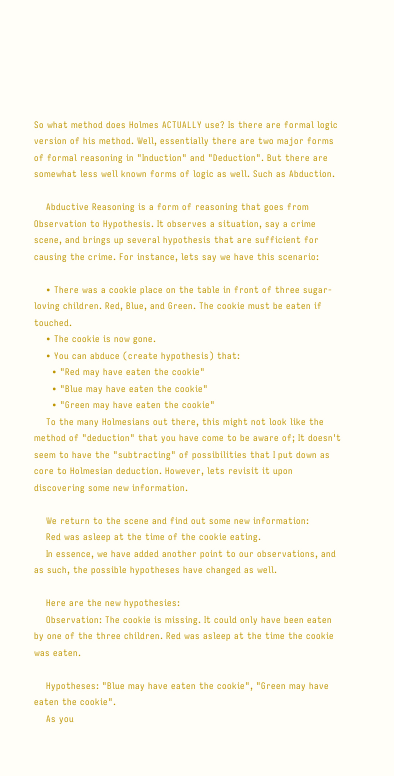So what method does Holmes ACTUALLY use? Is there are formal logic version of his method. Well, essentially there are two major forms of formal reasoning in "Induction" and "Deduction". But there are somewhat less well known forms of logic as well. Such as Abduction.

    Abductive Reasoning is a form of reasoning that goes from Observation to Hypothesis. It observes a situation, say a crime scene, and brings up several hypothesis that are sufficient for causing the crime. For instance, lets say we have this scenario:

    • There was a cookie place on the table in front of three sugar-loving children. Red, Blue, and Green. The cookie must be eaten if touched.
    • The cookie is now gone.
    • You can abduce (create hypothesis) that:
      • "Red may have eaten the cookie"
      • "Blue may have eaten the cookie"
      • "Green may have eaten the cookie"
    To the many Holmesians out there, this might not look like the method of "deduction" that you have come to be aware of; It doesn't seem to have the "subtracting" of possibilities that I put down as core to Holmesian deduction. However, lets revisit it upon discovering some new information.

    We return to the scene and find out some new information:
    Red was asleep at the time of the cookie eating.
    In essence, we have added another point to our observations, and as such, the possible hypotheses have changed as well.

    Here are the new hypothesies:
    Observation: The cookie is missing. It could only have been eaten by one of the three children. Red was asleep at the time the cookie was eaten.

    Hypotheses: "Blue may have eaten the cookie", "Green may have eaten the cookie".
    As you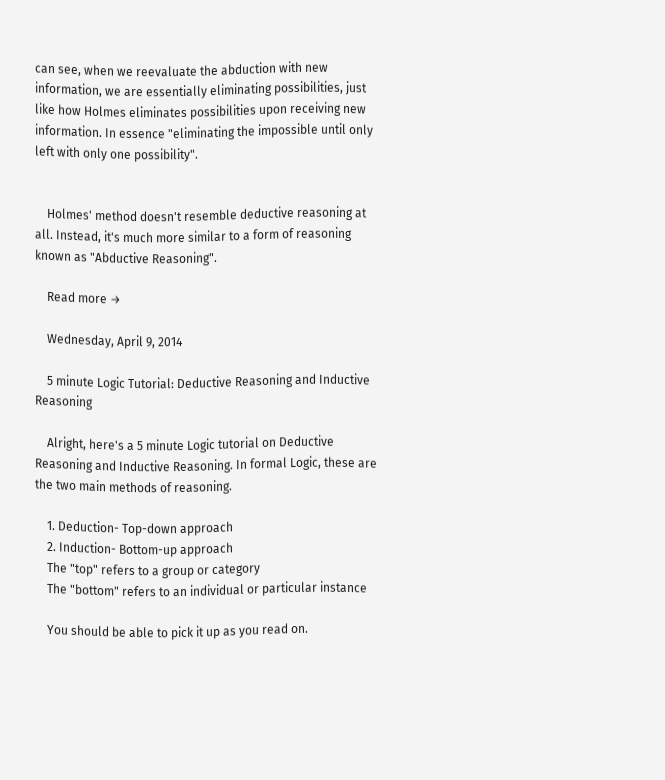can see, when we reevaluate the abduction with new information, we are essentially eliminating possibilities, just like how Holmes eliminates possibilities upon receiving new information. In essence "eliminating the impossible until only left with only one possibility".


    Holmes' method doesn't resemble deductive reasoning at all. Instead, it's much more similar to a form of reasoning known as "Abductive Reasoning".

    Read more →

    Wednesday, April 9, 2014

    5 minute Logic Tutorial: Deductive Reasoning and Inductive Reasoning

    Alright, here's a 5 minute Logic tutorial on Deductive Reasoning and Inductive Reasoning. In formal Logic, these are the two main methods of reasoning.

    1. Deduction- Top-down approach
    2. Induction- Bottom-up approach
    The "top" refers to a group or category
    The "bottom" refers to an individual or particular instance

    You should be able to pick it up as you read on.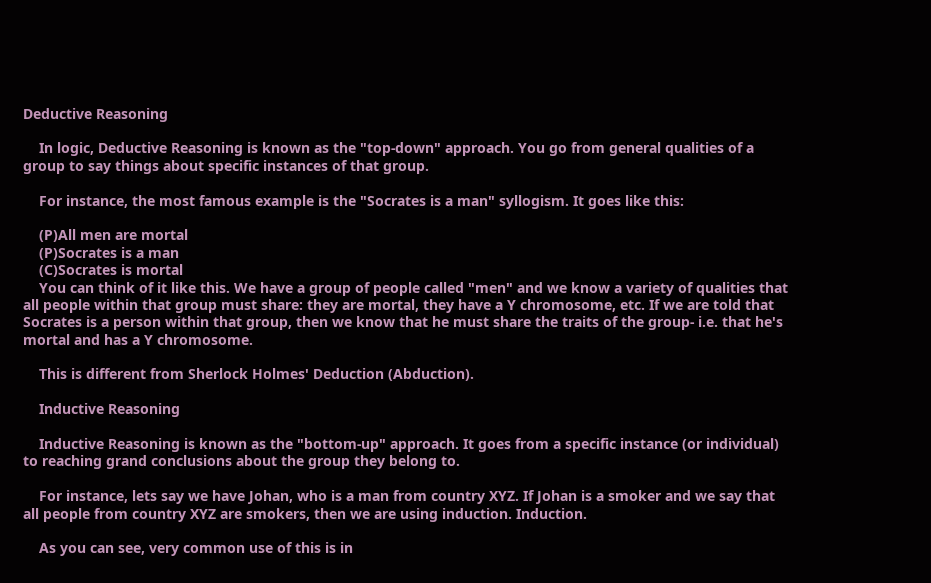Deductive Reasoning

    In logic, Deductive Reasoning is known as the "top-down" approach. You go from general qualities of a group to say things about specific instances of that group.

    For instance, the most famous example is the "Socrates is a man" syllogism. It goes like this:

    (P)All men are mortal
    (P)Socrates is a man
    (C)Socrates is mortal
    You can think of it like this. We have a group of people called "men" and we know a variety of qualities that all people within that group must share: they are mortal, they have a Y chromosome, etc. If we are told that Socrates is a person within that group, then we know that he must share the traits of the group- i.e. that he's mortal and has a Y chromosome.

    This is different from Sherlock Holmes' Deduction (Abduction).

    Inductive Reasoning

    Inductive Reasoning is known as the "bottom-up" approach. It goes from a specific instance (or individual) to reaching grand conclusions about the group they belong to.

    For instance, lets say we have Johan, who is a man from country XYZ. If Johan is a smoker and we say that all people from country XYZ are smokers, then we are using induction. Induction.

    As you can see, very common use of this is in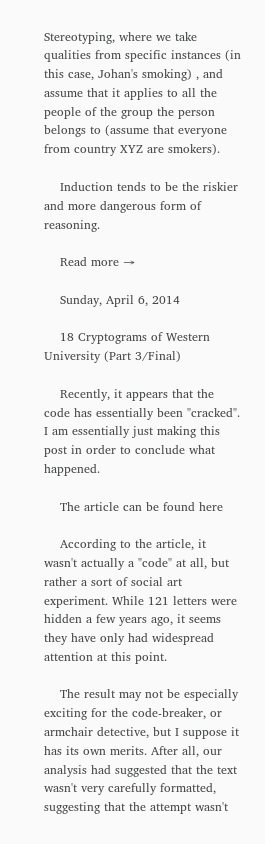Stereotyping, where we take qualities from specific instances (in this case, Johan's smoking) , and assume that it applies to all the people of the group the person belongs to (assume that everyone from country XYZ are smokers).

    Induction tends to be the riskier and more dangerous form of reasoning.

    Read more →

    Sunday, April 6, 2014

    18 Cryptograms of Western University (Part 3/Final)

    Recently, it appears that the code has essentially been "cracked". I am essentially just making this post in order to conclude what happened.

    The article can be found here

    According to the article, it wasn't actually a "code" at all, but rather a sort of social art experiment. While 121 letters were hidden a few years ago, it seems they have only had widespread attention at this point.

    The result may not be especially exciting for the code-breaker, or armchair detective, but I suppose it has its own merits. After all, our analysis had suggested that the text wasn't very carefully formatted, suggesting that the attempt wasn't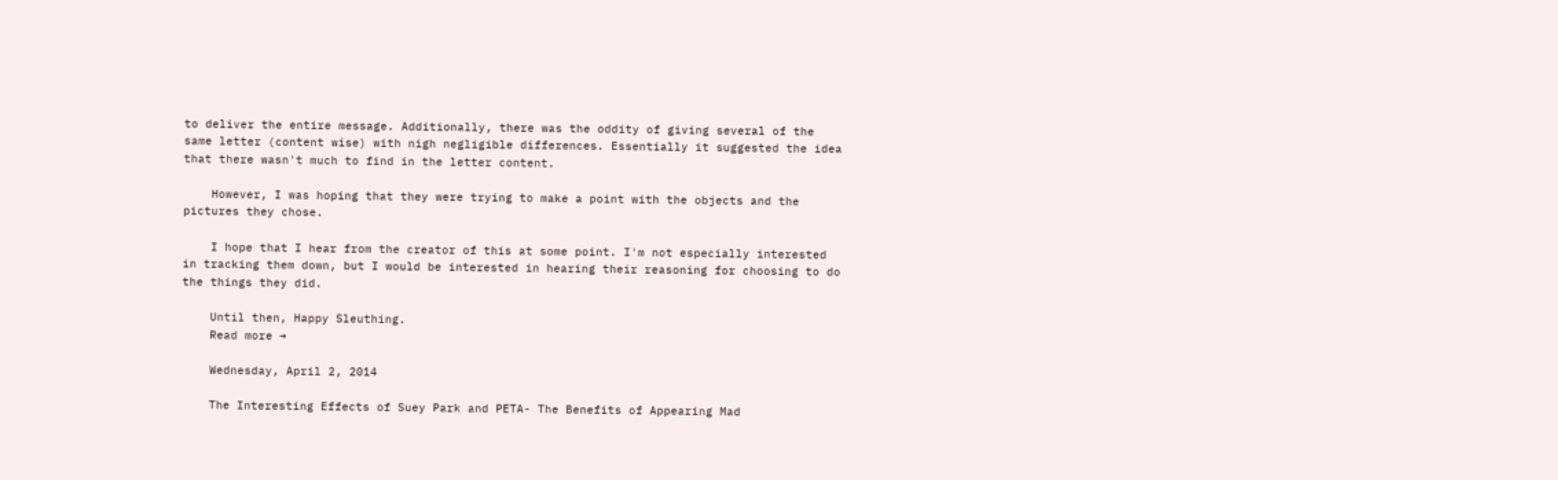to deliver the entire message. Additionally, there was the oddity of giving several of the same letter (content wise) with nigh negligible differences. Essentially it suggested the idea that there wasn't much to find in the letter content.

    However, I was hoping that they were trying to make a point with the objects and the pictures they chose.

    I hope that I hear from the creator of this at some point. I'm not especially interested in tracking them down, but I would be interested in hearing their reasoning for choosing to do the things they did.

    Until then, Happy Sleuthing.
    Read more →

    Wednesday, April 2, 2014

    The Interesting Effects of Suey Park and PETA- The Benefits of Appearing Mad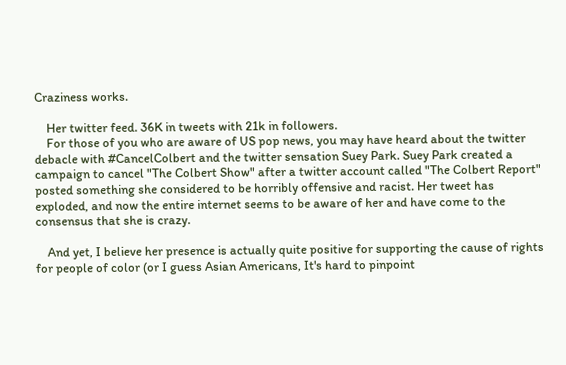Craziness works.

    Her twitter feed. 36K in tweets with 21k in followers.
    For those of you who are aware of US pop news, you may have heard about the twitter debacle with #CancelColbert and the twitter sensation Suey Park. Suey Park created a campaign to cancel "The Colbert Show" after a twitter account called "The Colbert Report" posted something she considered to be horribly offensive and racist. Her tweet has exploded, and now the entire internet seems to be aware of her and have come to the consensus that she is crazy.

    And yet, I believe her presence is actually quite positive for supporting the cause of rights for people of color (or I guess Asian Americans, It's hard to pinpoint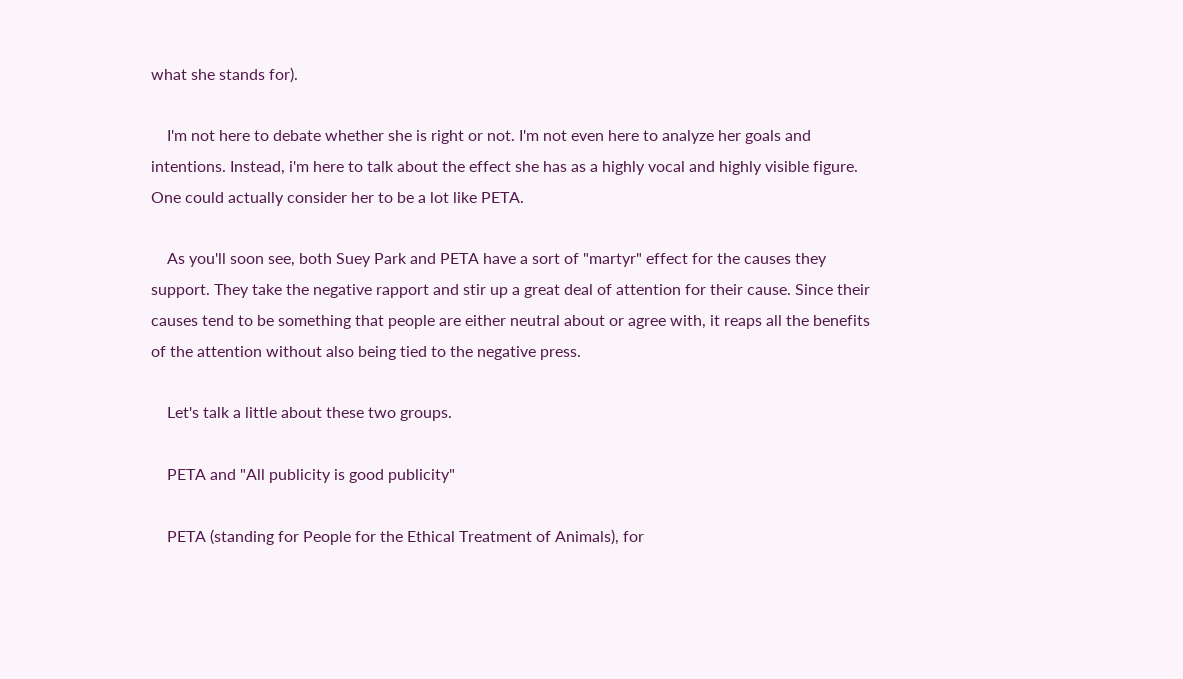what she stands for).

    I'm not here to debate whether she is right or not. I'm not even here to analyze her goals and intentions. Instead, i'm here to talk about the effect she has as a highly vocal and highly visible figure. One could actually consider her to be a lot like PETA.

    As you'll soon see, both Suey Park and PETA have a sort of "martyr" effect for the causes they support. They take the negative rapport and stir up a great deal of attention for their cause. Since their causes tend to be something that people are either neutral about or agree with, it reaps all the benefits of the attention without also being tied to the negative press.

    Let's talk a little about these two groups.

    PETA and "All publicity is good publicity"

    PETA (standing for People for the Ethical Treatment of Animals), for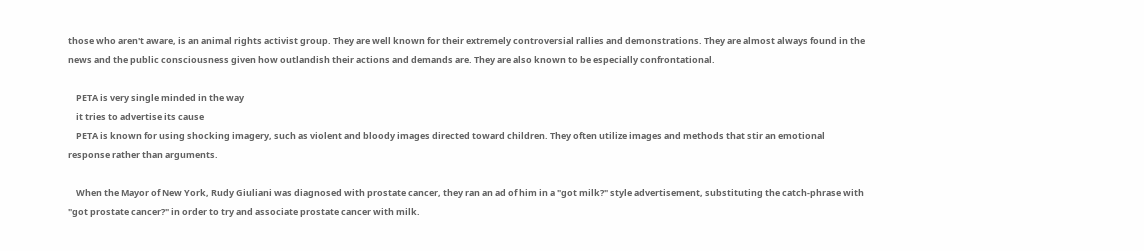those who aren't aware, is an animal rights activist group. They are well known for their extremely controversial rallies and demonstrations. They are almost always found in the news and the public consciousness given how outlandish their actions and demands are. They are also known to be especially confrontational.

    PETA is very single minded in the way
    it tries to advertise its cause
    PETA is known for using shocking imagery, such as violent and bloody images directed toward children. They often utilize images and methods that stir an emotional response rather than arguments.

    When the Mayor of New York, Rudy Giuliani was diagnosed with prostate cancer, they ran an ad of him in a "got milk?" style advertisement, substituting the catch-phrase with "got prostate cancer?" in order to try and associate prostate cancer with milk.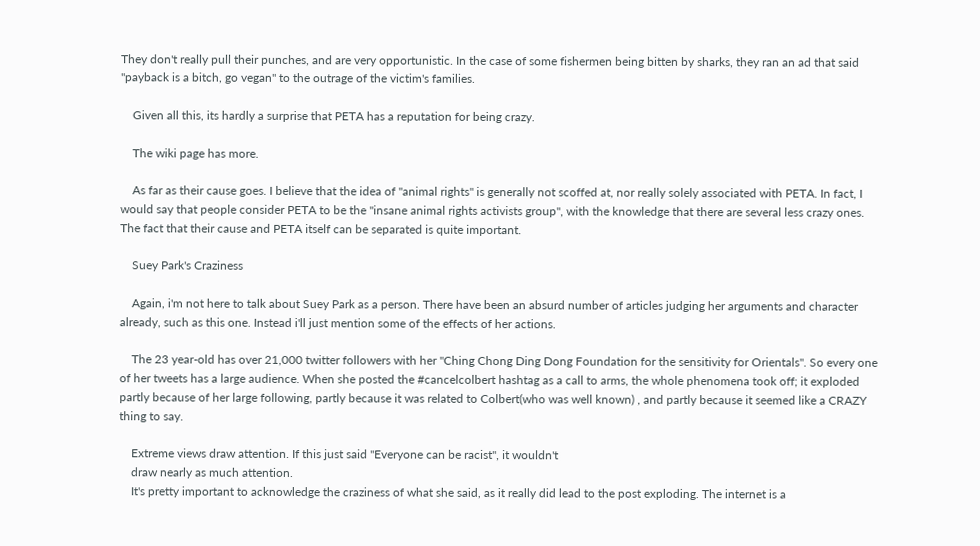They don't really pull their punches, and are very opportunistic. In the case of some fishermen being bitten by sharks, they ran an ad that said "payback is a bitch, go vegan" to the outrage of the victim's families.

    Given all this, its hardly a surprise that PETA has a reputation for being crazy.

    The wiki page has more.

    As far as their cause goes. I believe that the idea of "animal rights" is generally not scoffed at, nor really solely associated with PETA. In fact, I would say that people consider PETA to be the "insane animal rights activists group", with the knowledge that there are several less crazy ones. The fact that their cause and PETA itself can be separated is quite important.

    Suey Park's Craziness

    Again, i'm not here to talk about Suey Park as a person. There have been an absurd number of articles judging her arguments and character already, such as this one. Instead i'll just mention some of the effects of her actions.

    The 23 year-old has over 21,000 twitter followers with her "Ching Chong Ding Dong Foundation for the sensitivity for Orientals". So every one of her tweets has a large audience. When she posted the #cancelcolbert hashtag as a call to arms, the whole phenomena took off; it exploded partly because of her large following, partly because it was related to Colbert(who was well known) , and partly because it seemed like a CRAZY thing to say.

    Extreme views draw attention. If this just said "Everyone can be racist", it wouldn't
    draw nearly as much attention.
    It's pretty important to acknowledge the craziness of what she said, as it really did lead to the post exploding. The internet is a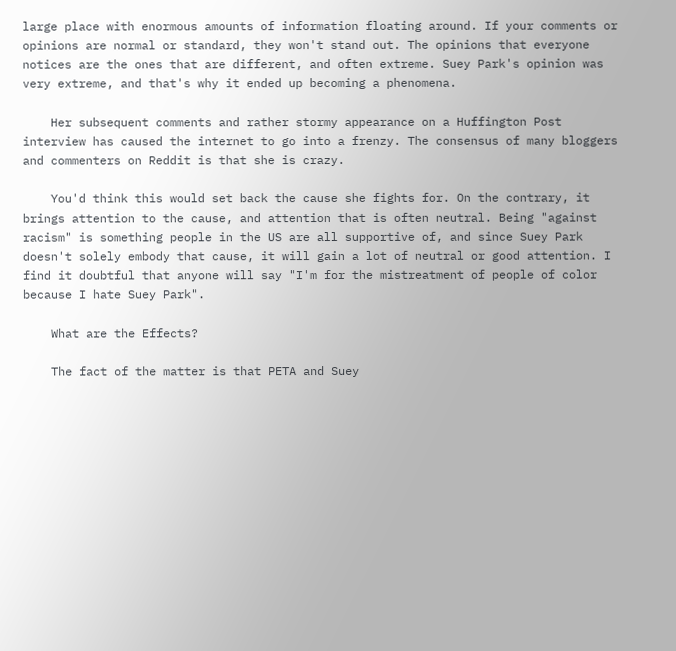large place with enormous amounts of information floating around. If your comments or opinions are normal or standard, they won't stand out. The opinions that everyone notices are the ones that are different, and often extreme. Suey Park's opinion was very extreme, and that's why it ended up becoming a phenomena.

    Her subsequent comments and rather stormy appearance on a Huffington Post interview has caused the internet to go into a frenzy. The consensus of many bloggers and commenters on Reddit is that she is crazy.

    You'd think this would set back the cause she fights for. On the contrary, it brings attention to the cause, and attention that is often neutral. Being "against racism" is something people in the US are all supportive of, and since Suey Park doesn't solely embody that cause, it will gain a lot of neutral or good attention. I find it doubtful that anyone will say "I'm for the mistreatment of people of color because I hate Suey Park".

    What are the Effects?

    The fact of the matter is that PETA and Suey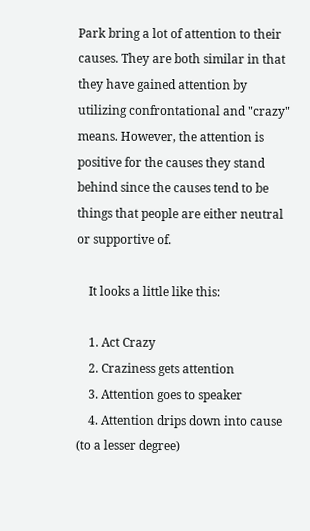Park bring a lot of attention to their causes. They are both similar in that they have gained attention by utilizing confrontational and "crazy" means. However, the attention is positive for the causes they stand behind since the causes tend to be things that people are either neutral or supportive of.

    It looks a little like this:

    1. Act Crazy
    2. Craziness gets attention
    3. Attention goes to speaker
    4. Attention drips down into cause (to a lesser degree)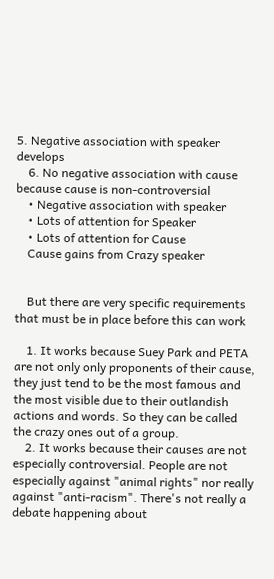5. Negative association with speaker develops
    6. No negative association with cause because cause is non-controversial
    • Negative association with speaker
    • Lots of attention for Speaker
    • Lots of attention for Cause
    Cause gains from Crazy speaker


    But there are very specific requirements that must be in place before this can work

    1. It works because Suey Park and PETA are not only only proponents of their cause, they just tend to be the most famous and the most visible due to their outlandish actions and words. So they can be called the crazy ones out of a group.
    2. It works because their causes are not especially controversial. People are not especially against "animal rights" nor really against "anti-racism". There's not really a debate happening about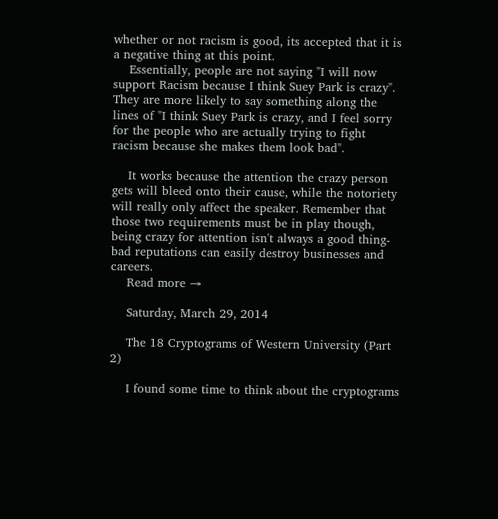whether or not racism is good, its accepted that it is a negative thing at this point.
    Essentially, people are not saying "I will now support Racism because I think Suey Park is crazy". They are more likely to say something along the lines of "I think Suey Park is crazy, and I feel sorry for the people who are actually trying to fight racism because she makes them look bad".

    It works because the attention the crazy person gets will bleed onto their cause, while the notoriety will really only affect the speaker. Remember that those two requirements must be in play though, being crazy for attention isn't always a good thing- bad reputations can easily destroy businesses and careers.
    Read more →

    Saturday, March 29, 2014

    The 18 Cryptograms of Western University (Part 2)

    I found some time to think about the cryptograms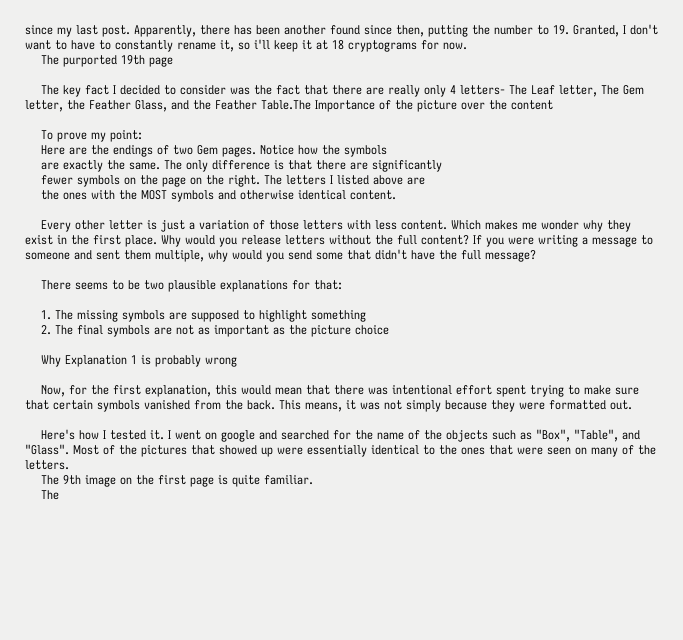since my last post. Apparently, there has been another found since then, putting the number to 19. Granted, I don't want to have to constantly rename it, so i'll keep it at 18 cryptograms for now.
    The purported 19th page

    The key fact I decided to consider was the fact that there are really only 4 letters- The Leaf letter, The Gem letter, the Feather Glass, and the Feather Table.The Importance of the picture over the content

    To prove my point:
    Here are the endings of two Gem pages. Notice how the symbols
    are exactly the same. The only difference is that there are significantly
    fewer symbols on the page on the right. The letters I listed above are
    the ones with the MOST symbols and otherwise identical content.

    Every other letter is just a variation of those letters with less content. Which makes me wonder why they exist in the first place. Why would you release letters without the full content? If you were writing a message to someone and sent them multiple, why would you send some that didn't have the full message?

    There seems to be two plausible explanations for that:

    1. The missing symbols are supposed to highlight something
    2. The final symbols are not as important as the picture choice

    Why Explanation 1 is probably wrong

    Now, for the first explanation, this would mean that there was intentional effort spent trying to make sure that certain symbols vanished from the back. This means, it was not simply because they were formatted out.

    Here's how I tested it. I went on google and searched for the name of the objects such as "Box", "Table", and "Glass". Most of the pictures that showed up were essentially identical to the ones that were seen on many of the letters.
    The 9th image on the first page is quite familiar.
    The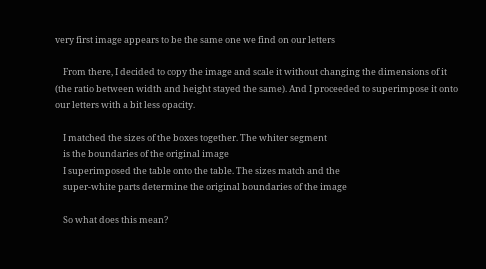very first image appears to be the same one we find on our letters

    From there, I decided to copy the image and scale it without changing the dimensions of it (the ratio between width and height stayed the same). And I proceeded to superimpose it onto our letters with a bit less opacity.

    I matched the sizes of the boxes together. The whiter segment
    is the boundaries of the original image
    I superimposed the table onto the table. The sizes match and the
    super-white parts determine the original boundaries of the image

    So what does this mean?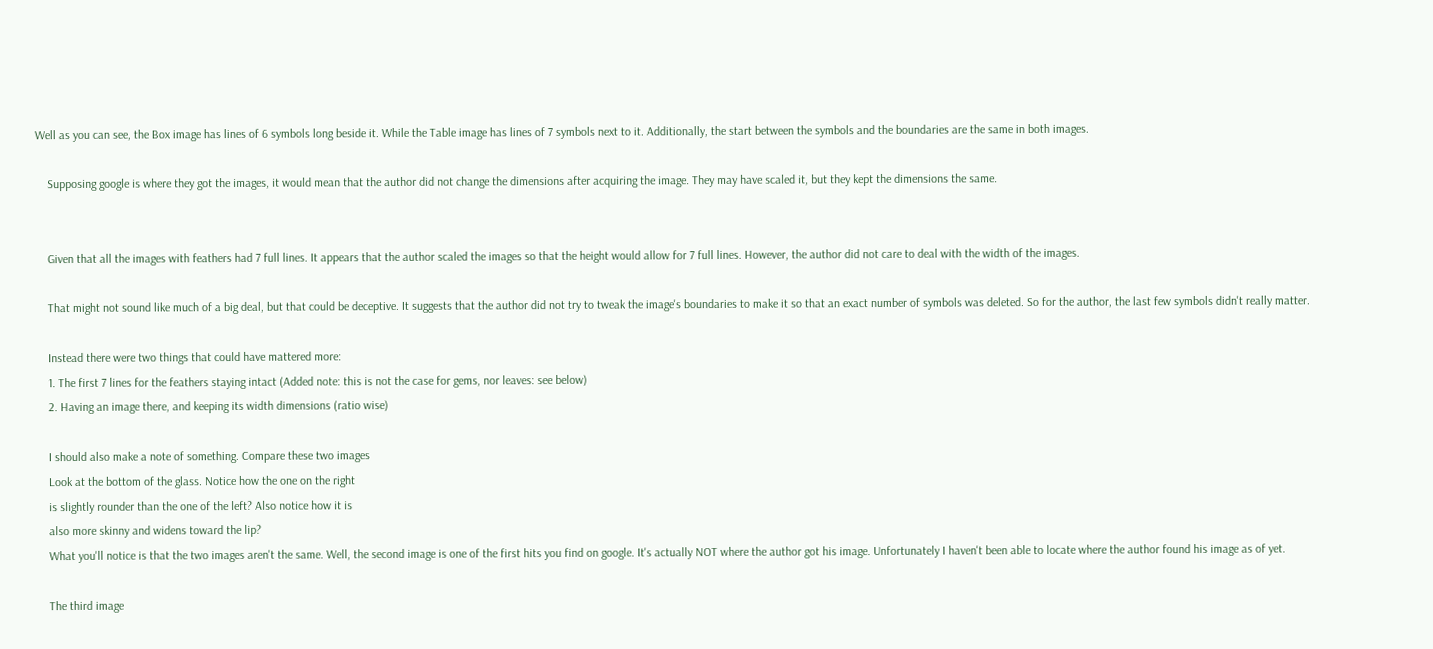Well as you can see, the Box image has lines of 6 symbols long beside it. While the Table image has lines of 7 symbols next to it. Additionally, the start between the symbols and the boundaries are the same in both images.

    Supposing google is where they got the images, it would mean that the author did not change the dimensions after acquiring the image. They may have scaled it, but they kept the dimensions the same.


    Given that all the images with feathers had 7 full lines. It appears that the author scaled the images so that the height would allow for 7 full lines. However, the author did not care to deal with the width of the images.

    That might not sound like much of a big deal, but that could be deceptive. It suggests that the author did not try to tweak the image's boundaries to make it so that an exact number of symbols was deleted. So for the author, the last few symbols didn't really matter.

    Instead there were two things that could have mattered more:
    1. The first 7 lines for the feathers staying intact (Added note: this is not the case for gems, nor leaves: see below)
    2. Having an image there, and keeping its width dimensions (ratio wise)

    I should also make a note of something. Compare these two images
    Look at the bottom of the glass. Notice how the one on the right
    is slightly rounder than the one of the left? Also notice how it is
    also more skinny and widens toward the lip?
    What you'll notice is that the two images aren't the same. Well, the second image is one of the first hits you find on google. It's actually NOT where the author got his image. Unfortunately I haven't been able to locate where the author found his image as of yet.

    The third image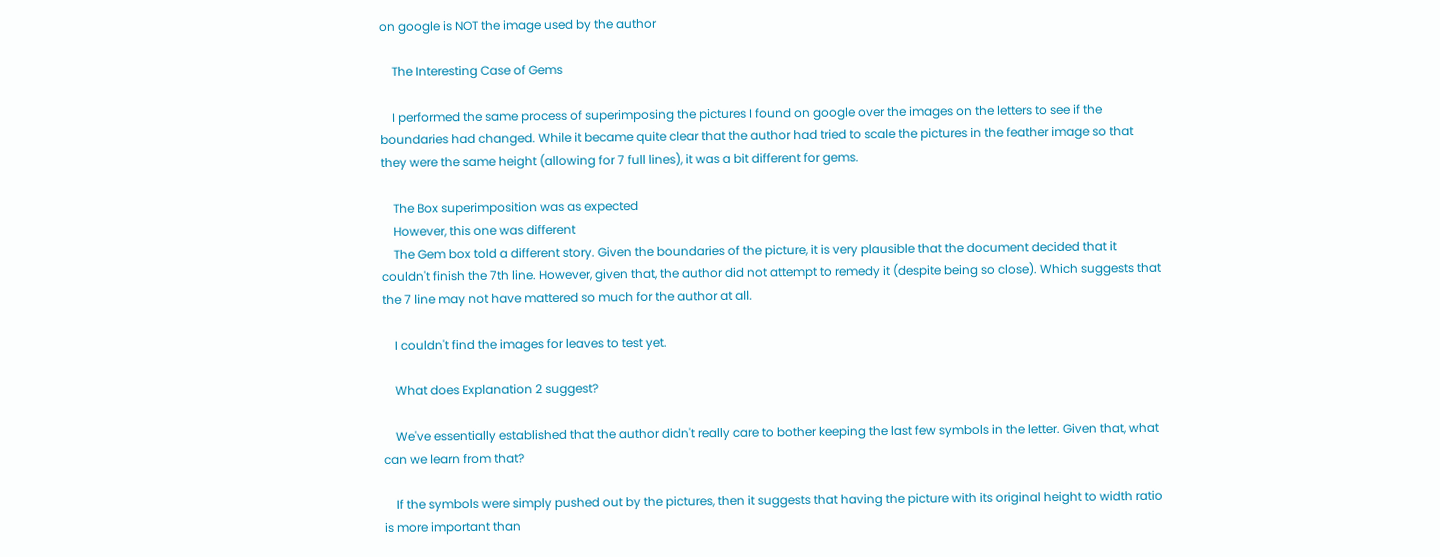on google is NOT the image used by the author

    The Interesting Case of Gems

    I performed the same process of superimposing the pictures I found on google over the images on the letters to see if the boundaries had changed. While it became quite clear that the author had tried to scale the pictures in the feather image so that they were the same height (allowing for 7 full lines), it was a bit different for gems.

    The Box superimposition was as expected
    However, this one was different
    The Gem box told a different story. Given the boundaries of the picture, it is very plausible that the document decided that it couldn't finish the 7th line. However, given that, the author did not attempt to remedy it (despite being so close). Which suggests that the 7 line may not have mattered so much for the author at all.

    I couldn't find the images for leaves to test yet.

    What does Explanation 2 suggest?

    We've essentially established that the author didn't really care to bother keeping the last few symbols in the letter. Given that, what can we learn from that?

    If the symbols were simply pushed out by the pictures, then it suggests that having the picture with its original height to width ratio is more important than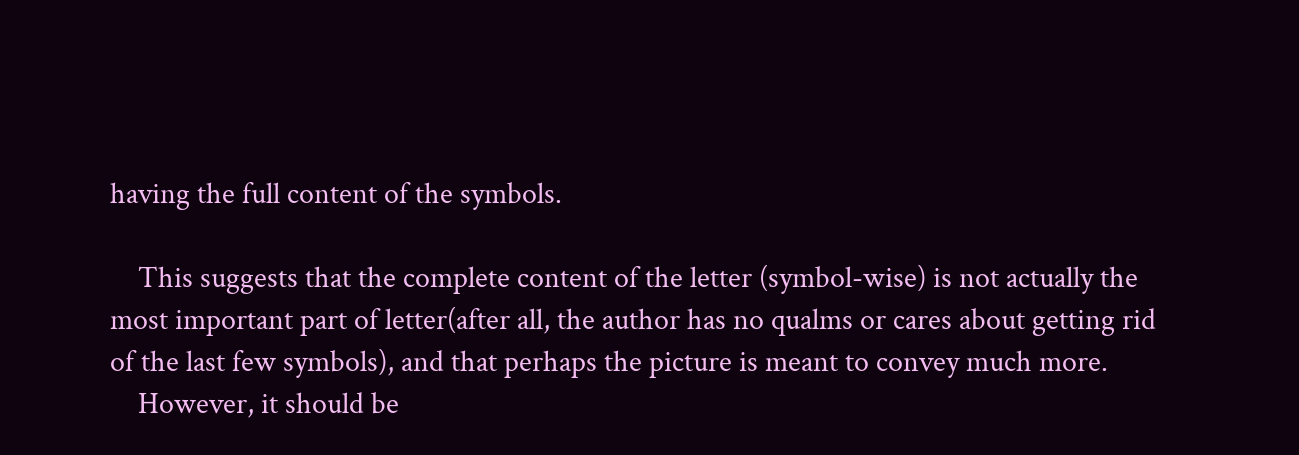having the full content of the symbols.

    This suggests that the complete content of the letter (symbol-wise) is not actually the most important part of letter(after all, the author has no qualms or cares about getting rid of the last few symbols), and that perhaps the picture is meant to convey much more.
    However, it should be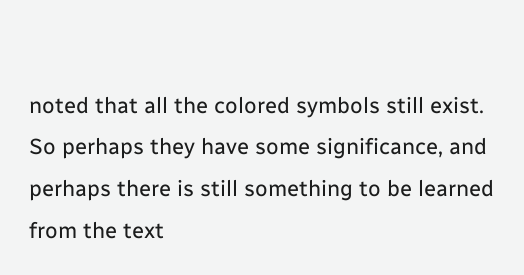noted that all the colored symbols still exist. So perhaps they have some significance, and perhaps there is still something to be learned from the text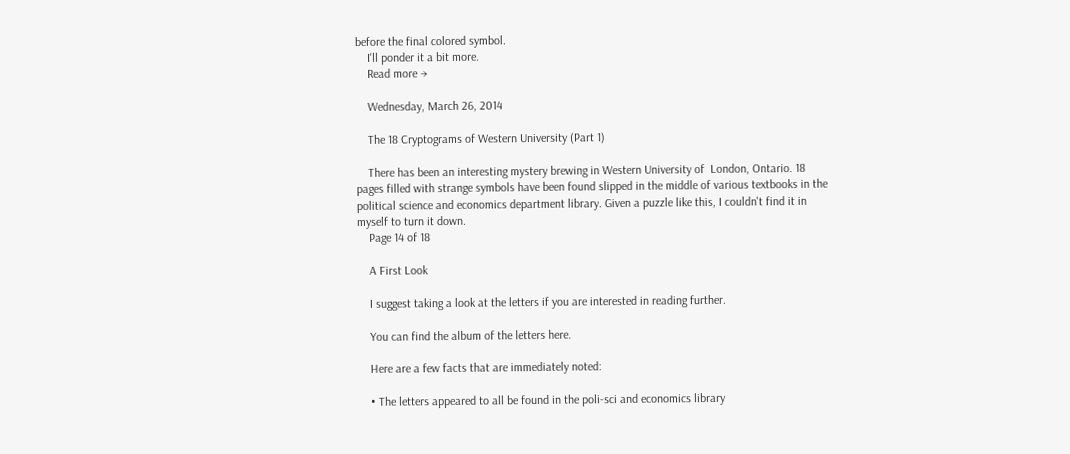before the final colored symbol.
    I'll ponder it a bit more.
    Read more →

    Wednesday, March 26, 2014

    The 18 Cryptograms of Western University (Part 1)

    There has been an interesting mystery brewing in Western University of  London, Ontario. 18 pages filled with strange symbols have been found slipped in the middle of various textbooks in the political science and economics department library. Given a puzzle like this, I couldn't find it in myself to turn it down.
    Page 14 of 18

    A First Look

    I suggest taking a look at the letters if you are interested in reading further.

    You can find the album of the letters here.

    Here are a few facts that are immediately noted:

    • The letters appeared to all be found in the poli-sci and economics library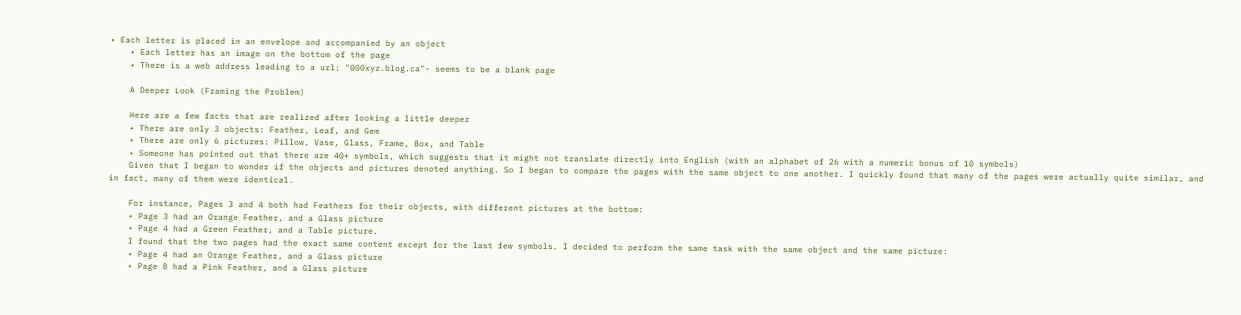• Each letter is placed in an envelope and accompanied by an object
    • Each letter has an image on the bottom of the page
    • There is a web address leading to a url: "000xyz.blog.ca"- seems to be a blank page

    A Deeper Look (Framing the Problem)

    Here are a few facts that are realized after looking a little deeper
    • There are only 3 objects: Feather, Leaf, and Gem
    • There are only 6 pictures: Pillow, Vase, Glass, Frame, Box, and Table
    • Someone has pointed out that there are 40+ symbols, which suggests that it might not translate directly into English (with an alphabet of 26 with a numeric bonus of 10 symbols)
    Given that I began to wonder if the objects and pictures denoted anything. So I began to compare the pages with the same object to one another. I quickly found that many of the pages were actually quite similar, and in fact, many of them were identical.

    For instance, Pages 3 and 4 both had Feathers for their objects, with different pictures at the bottom:
    • Page 3 had an Orange Feather, and a Glass picture
    • Page 4 had a Green Feather, and a Table picture.
    I found that the two pages had the exact same content except for the last few symbols. I decided to perform the same task with the same object and the same picture:
    • Page 4 had an Orange Feather, and a Glass picture
    • Page 8 had a Pink Feather, and a Glass picture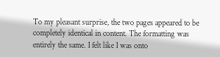To my pleasant surprise, the two pages appeared to be completely identical in content. The formatting was entirely the same. I felt like I was onto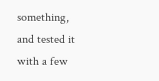something, and tested it with a few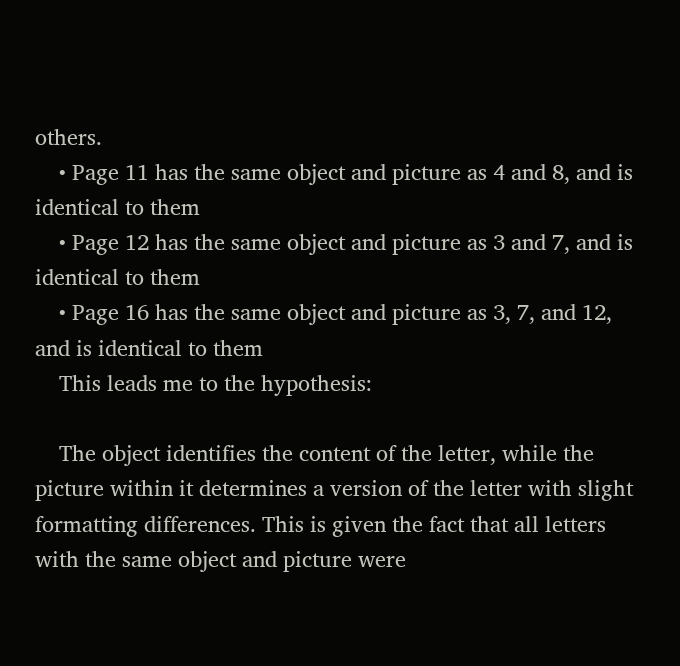others.
    • Page 11 has the same object and picture as 4 and 8, and is identical to them
    • Page 12 has the same object and picture as 3 and 7, and is identical to them
    • Page 16 has the same object and picture as 3, 7, and 12, and is identical to them
    This leads me to the hypothesis:

    The object identifies the content of the letter, while the picture within it determines a version of the letter with slight formatting differences. This is given the fact that all letters with the same object and picture were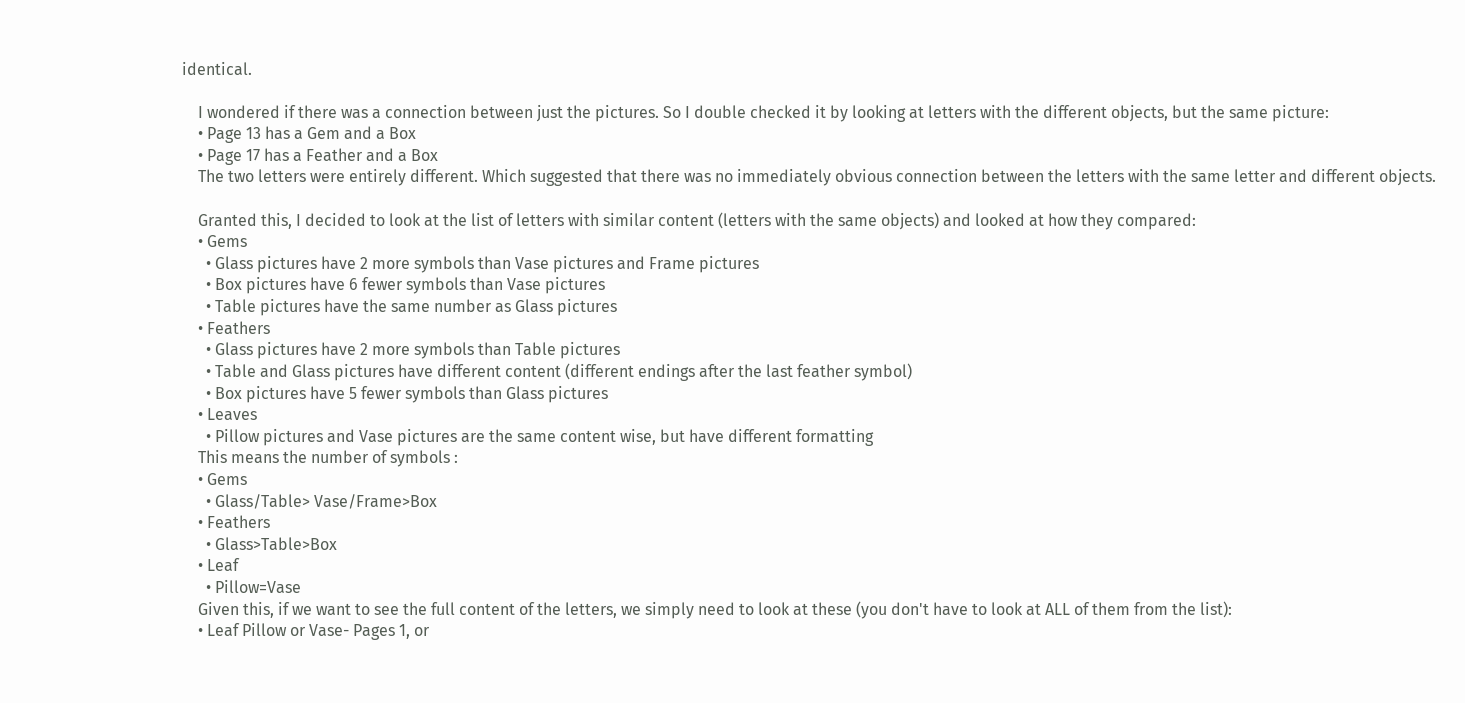identical.

    I wondered if there was a connection between just the pictures. So I double checked it by looking at letters with the different objects, but the same picture:
    • Page 13 has a Gem and a Box
    • Page 17 has a Feather and a Box
    The two letters were entirely different. Which suggested that there was no immediately obvious connection between the letters with the same letter and different objects.

    Granted this, I decided to look at the list of letters with similar content (letters with the same objects) and looked at how they compared:
    • Gems
      • Glass pictures have 2 more symbols than Vase pictures and Frame pictures
      • Box pictures have 6 fewer symbols than Vase pictures
      • Table pictures have the same number as Glass pictures
    • Feathers
      • Glass pictures have 2 more symbols than Table pictures
      • Table and Glass pictures have different content (different endings after the last feather symbol)
      • Box pictures have 5 fewer symbols than Glass pictures
    • Leaves
      • Pillow pictures and Vase pictures are the same content wise, but have different formatting
    This means the number of symbols :
    • Gems
      • Glass/Table> Vase/Frame>Box
    • Feathers
      • Glass>Table>Box
    • Leaf
      • Pillow=Vase
    Given this, if we want to see the full content of the letters, we simply need to look at these (you don't have to look at ALL of them from the list):
    • Leaf Pillow or Vase- Pages 1, or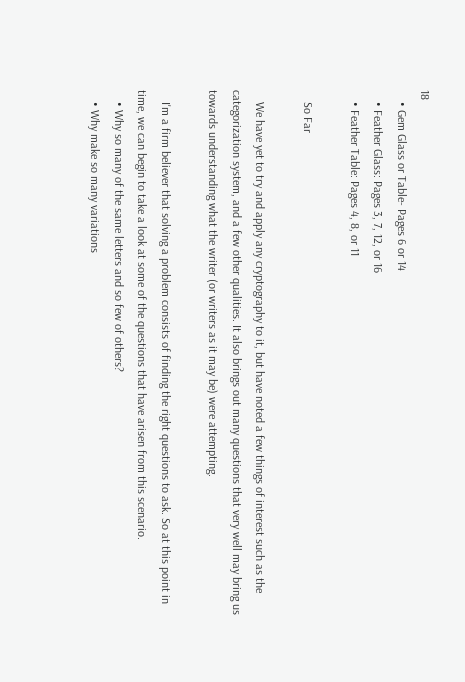18
    • Gem Glass or Table- Pages 6 or 14
    • Feather Glass: Pages 3, 7, 12, or 16
    • Feather Table: Pages 4, 8, or 11

    So Far

    We have yet to try and apply any cryptography to it, but have noted a few things of interest such as the categorization system, and a few other qualities. It also brings out many questions that very well may bring us towards understanding what the writer (or writers as it may be) were attempting.

    I'm a firm believer that solving a problem consists of finding the right questions to ask. So at this point in time, we can begin to take a look at some of the questions that have arisen from this scenario.
    • Why so many of the same letters and so few of others?
    • Why make so many variations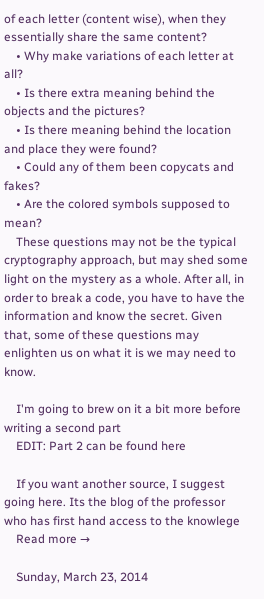of each letter (content wise), when they essentially share the same content?
    • Why make variations of each letter at all?
    • Is there extra meaning behind the objects and the pictures?
    • Is there meaning behind the location and place they were found?
    • Could any of them been copycats and fakes?
    • Are the colored symbols supposed to mean?
    These questions may not be the typical cryptography approach, but may shed some light on the mystery as a whole. After all, in order to break a code, you have to have the information and know the secret. Given that, some of these questions may enlighten us on what it is we may need to know.

    I'm going to brew on it a bit more before writing a second part
    EDIT: Part 2 can be found here

    If you want another source, I suggest going here. Its the blog of the professor who has first hand access to the knowlege
    Read more →

    Sunday, March 23, 2014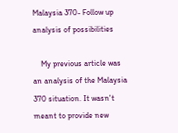Malaysia 370- Follow up analysis of possibilities

    My previous article was an analysis of the Malaysia 370 situation. It wasn't meant to provide new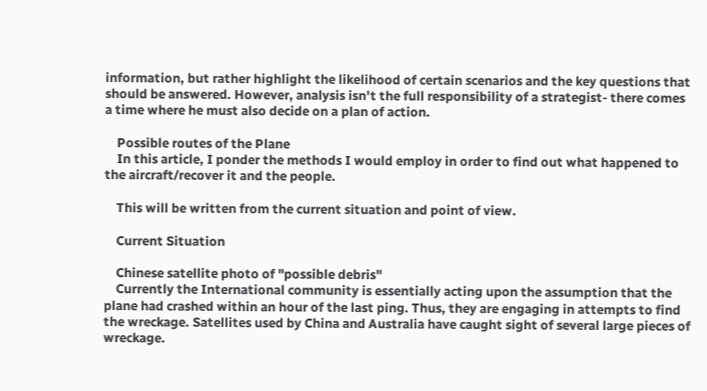information, but rather highlight the likelihood of certain scenarios and the key questions that should be answered. However, analysis isn't the full responsibility of a strategist- there comes a time where he must also decide on a plan of action.

    Possible routes of the Plane
    In this article, I ponder the methods I would employ in order to find out what happened to the aircraft/recover it and the people.

    This will be written from the current situation and point of view.

    Current Situation

    Chinese satellite photo of "possible debris"
    Currently the International community is essentially acting upon the assumption that the plane had crashed within an hour of the last ping. Thus, they are engaging in attempts to find the wreckage. Satellites used by China and Australia have caught sight of several large pieces of wreckage.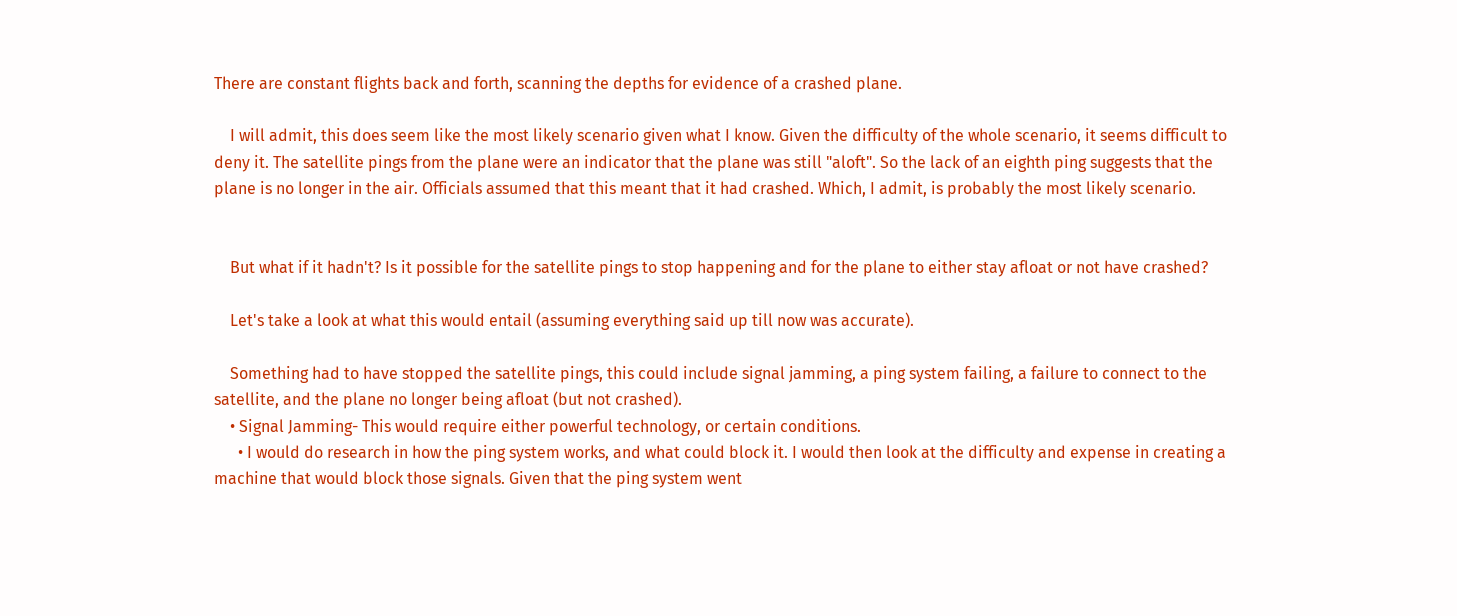There are constant flights back and forth, scanning the depths for evidence of a crashed plane.

    I will admit, this does seem like the most likely scenario given what I know. Given the difficulty of the whole scenario, it seems difficult to deny it. The satellite pings from the plane were an indicator that the plane was still "aloft". So the lack of an eighth ping suggests that the plane is no longer in the air. Officials assumed that this meant that it had crashed. Which, I admit, is probably the most likely scenario.


    But what if it hadn't? Is it possible for the satellite pings to stop happening and for the plane to either stay afloat or not have crashed?

    Let's take a look at what this would entail (assuming everything said up till now was accurate).

    Something had to have stopped the satellite pings, this could include signal jamming, a ping system failing, a failure to connect to the satellite, and the plane no longer being afloat (but not crashed).
    • Signal Jamming- This would require either powerful technology, or certain conditions.
      • I would do research in how the ping system works, and what could block it. I would then look at the difficulty and expense in creating a machine that would block those signals. Given that the ping system went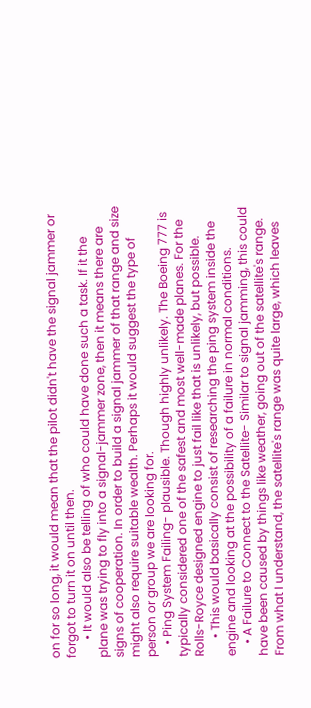on for so long, it would mean that the pilot didn't have the signal jammer or forgot to turn it on until then.
      • It would also be telling of who could have done such a task. If it the plane was trying to fly into a signal-jammer zone, then it means there are signs of cooperation. In order to build a signal jammer of that range and size might also require suitable wealth. Perhaps it would suggest the type of person or group we are looking for.
    • Ping System Failing- plausible. Though highly unlikely. The Boeing 777 is typically considered one of the safest and most well-made planes. For the Rolls-Royce designed engine to just fail like that is unlikely, but possible.
      • This would basically consist of researching the ping system inside the engine and looking at the possibility of a failure in normal conditions.
    • A Failure to Connect to the Satellite- Similar to signal jamming, this could have been caused by things like weather, going out of the satellite's range. From what I understand, the satellite's range was quite large, which leaves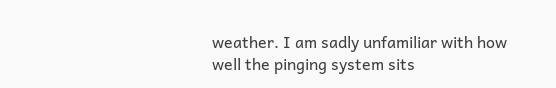weather. I am sadly unfamiliar with how well the pinging system sits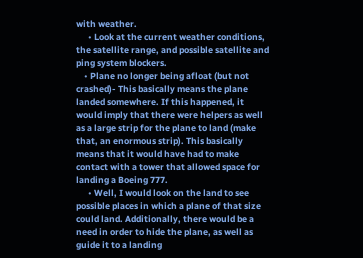with weather.
      • Look at the current weather conditions, the satellite range, and possible satellite and ping system blockers.
    • Plane no longer being afloat (but not crashed)- This basically means the plane landed somewhere. If this happened, it would imply that there were helpers as well as a large strip for the plane to land (make that, an enormous strip). This basically means that it would have had to make contact with a tower that allowed space for landing a Boeing 777.
      • Well, I would look on the land to see possible places in which a plane of that size could land. Additionally, there would be a need in order to hide the plane, as well as guide it to a landing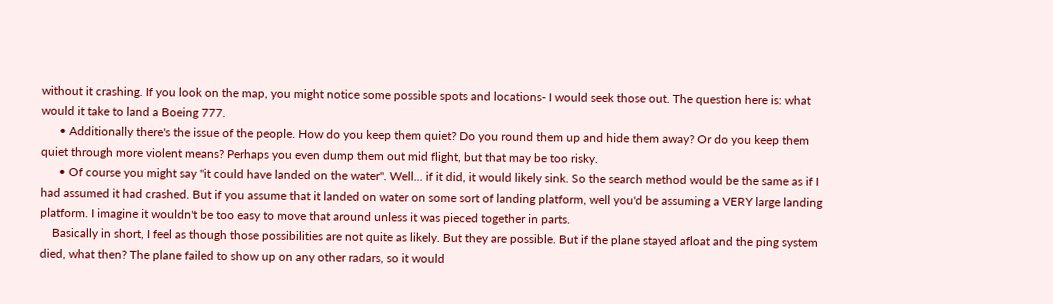without it crashing. If you look on the map, you might notice some possible spots and locations- I would seek those out. The question here is: what would it take to land a Boeing 777.
      • Additionally there's the issue of the people. How do you keep them quiet? Do you round them up and hide them away? Or do you keep them quiet through more violent means? Perhaps you even dump them out mid flight, but that may be too risky.
      • Of course you might say "it could have landed on the water". Well... if it did, it would likely sink. So the search method would be the same as if I had assumed it had crashed. But if you assume that it landed on water on some sort of landing platform, well you'd be assuming a VERY large landing platform. I imagine it wouldn't be too easy to move that around unless it was pieced together in parts.
    Basically in short, I feel as though those possibilities are not quite as likely. But they are possible. But if the plane stayed afloat and the ping system died, what then? The plane failed to show up on any other radars, so it would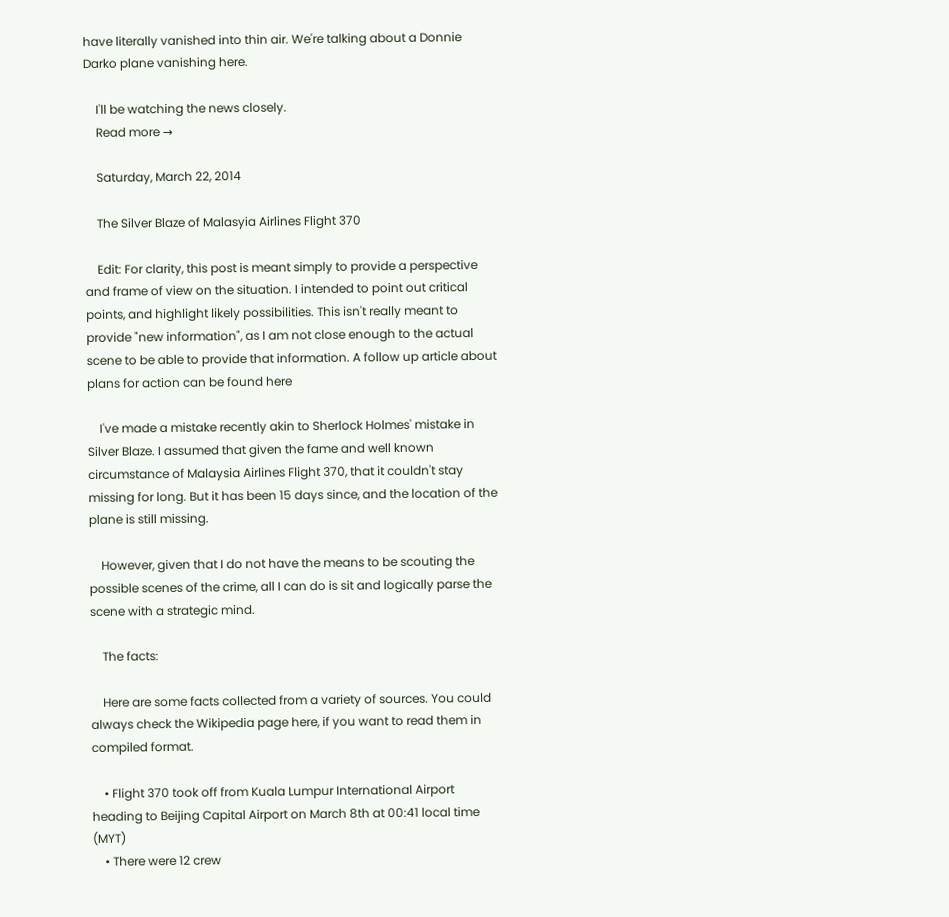have literally vanished into thin air. We're talking about a Donnie Darko plane vanishing here.

    I'll be watching the news closely.
    Read more →

    Saturday, March 22, 2014

    The Silver Blaze of Malasyia Airlines Flight 370

    Edit: For clarity, this post is meant simply to provide a perspective and frame of view on the situation. I intended to point out critical points, and highlight likely possibilities. This isn't really meant to provide "new information", as I am not close enough to the actual scene to be able to provide that information. A follow up article about plans for action can be found here

    I've made a mistake recently akin to Sherlock Holmes' mistake in Silver Blaze. I assumed that given the fame and well known circumstance of Malaysia Airlines Flight 370, that it couldn't stay missing for long. But it has been 15 days since, and the location of the plane is still missing.

    However, given that I do not have the means to be scouting the possible scenes of the crime, all I can do is sit and logically parse the scene with a strategic mind.

    The facts:

    Here are some facts collected from a variety of sources. You could always check the Wikipedia page here, if you want to read them in compiled format.

    • Flight 370 took off from Kuala Lumpur International Airport heading to Beijing Capital Airport on March 8th at 00:41 local time (MYT)
    • There were 12 crew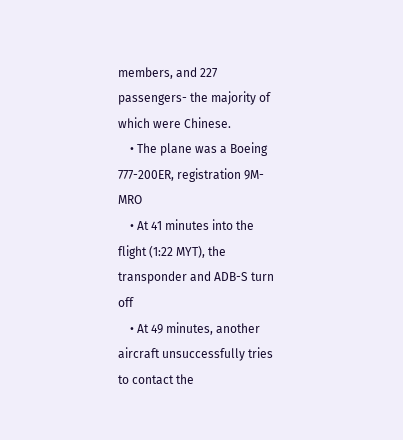members, and 227 passengers- the majority of which were Chinese.
    • The plane was a Boeing 777-200ER, registration 9M-MRO
    • At 41 minutes into the flight (1:22 MYT), the transponder and ADB-S turn off
    • At 49 minutes, another aircraft unsuccessfully tries to contact the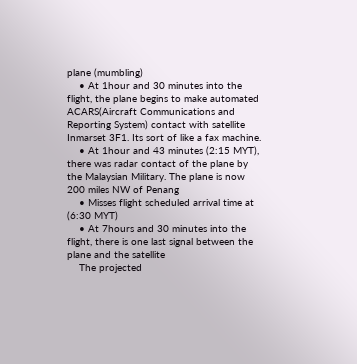plane (mumbling)
    • At 1hour and 30 minutes into the flight, the plane begins to make automated ACARS(Aircraft Communications and Reporting System) contact with satellite Inmarset 3F1. Its sort of like a fax machine.
    • At 1hour and 43 minutes (2:15 MYT), there was radar contact of the plane by the Malaysian Military. The plane is now 200 miles NW of Penang
    • Misses flight scheduled arrival time at (6:30 MYT)
    • At 7hours and 30 minutes into the flight, there is one last signal between the plane and the satellite
    The projected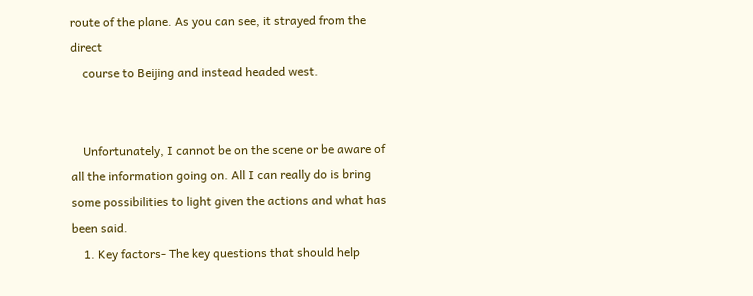route of the plane. As you can see, it strayed from the direct
    course to Beijing and instead headed west.


    Unfortunately, I cannot be on the scene or be aware of all the information going on. All I can really do is bring some possibilities to light given the actions and what has been said.
    1. Key factors- The key questions that should help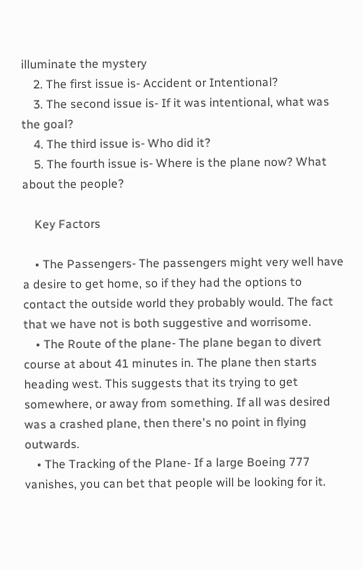illuminate the mystery
    2. The first issue is- Accident or Intentional?
    3. The second issue is- If it was intentional, what was the goal?
    4. The third issue is- Who did it?
    5. The fourth issue is- Where is the plane now? What about the people?

    Key Factors

    • The Passengers- The passengers might very well have a desire to get home, so if they had the options to contact the outside world they probably would. The fact that we have not is both suggestive and worrisome.
    • The Route of the plane- The plane began to divert course at about 41 minutes in. The plane then starts heading west. This suggests that its trying to get somewhere, or away from something. If all was desired was a crashed plane, then there's no point in flying outwards.
    • The Tracking of the Plane- If a large Boeing 777 vanishes, you can bet that people will be looking for it.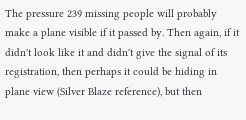The pressure 239 missing people will probably make a plane visible if it passed by. Then again, if it didn't look like it and didn't give the signal of its registration, then perhaps it could be hiding in plane view (Silver Blaze reference), but then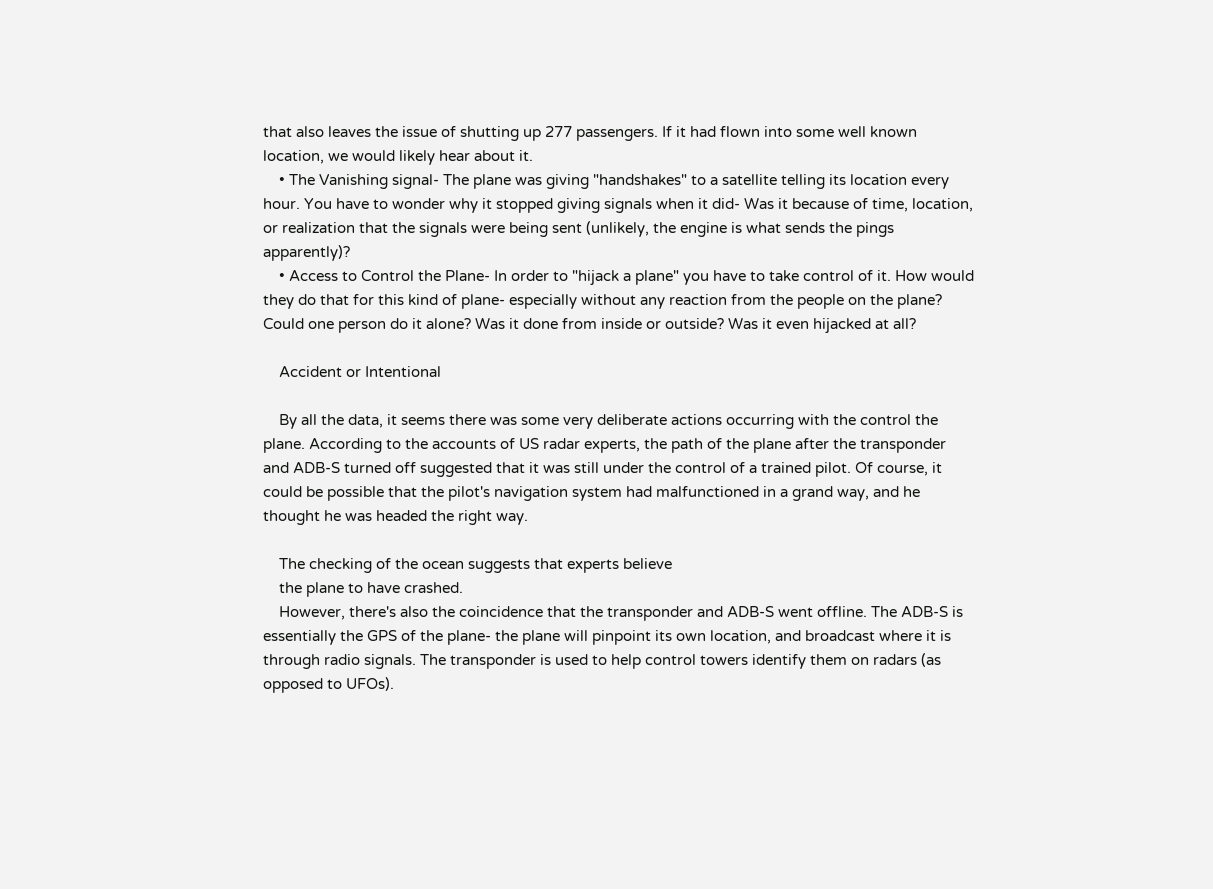that also leaves the issue of shutting up 277 passengers. If it had flown into some well known location, we would likely hear about it.
    • The Vanishing signal- The plane was giving "handshakes" to a satellite telling its location every hour. You have to wonder why it stopped giving signals when it did- Was it because of time, location, or realization that the signals were being sent (unlikely, the engine is what sends the pings apparently)?
    • Access to Control the Plane- In order to "hijack a plane" you have to take control of it. How would they do that for this kind of plane- especially without any reaction from the people on the plane? Could one person do it alone? Was it done from inside or outside? Was it even hijacked at all?

    Accident or Intentional

    By all the data, it seems there was some very deliberate actions occurring with the control the plane. According to the accounts of US radar experts, the path of the plane after the transponder and ADB-S turned off suggested that it was still under the control of a trained pilot. Of course, it could be possible that the pilot's navigation system had malfunctioned in a grand way, and he thought he was headed the right way.

    The checking of the ocean suggests that experts believe
    the plane to have crashed.
    However, there's also the coincidence that the transponder and ADB-S went offline. The ADB-S is essentially the GPS of the plane- the plane will pinpoint its own location, and broadcast where it is through radio signals. The transponder is used to help control towers identify them on radars (as opposed to UFOs).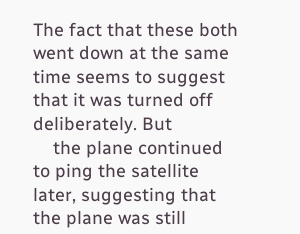The fact that these both went down at the same time seems to suggest that it was turned off deliberately. But
    the plane continued to ping the satellite later, suggesting that the plane was still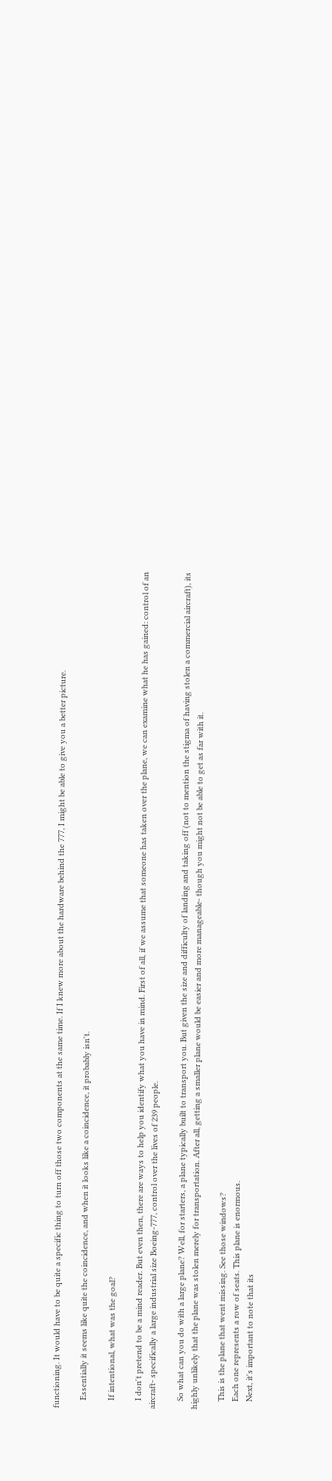functioning. It would have to be quite a specific thing to turn off those two components at the same time. If I knew more about the hardware behind the 777, I might be able to give you a better picture.

    Essentially it seems like quite the coincidence, and when it looks like a coincidence, it probably isn't.

    If intentional, what was the goal?

    I don't pretend to be a mind reader. But even then, there are ways to help you identify what you have in mind. First of all, if we assume that someone has taken over the plane, we can examine what he has gained: control of an aircraft- specifically a large industrial size Boeing-777, control over the lives of 239 people.

    So what can you do with a large plane? Well, for starters, a plane typically built to transport you. But given the size and difficulty of landing and taking off (not to mention the stigma of having stolen a commercial aircraft), its highly unlikely that the plane was stolen merely for transportation. After all, getting a smaller plane would be easier and more manageable- though you might not be able to get as far with it.

    This is the plane that went missing. See those windows?
    Each one represents a row of seats. This plane is enormous.
    Next, it's important to note that its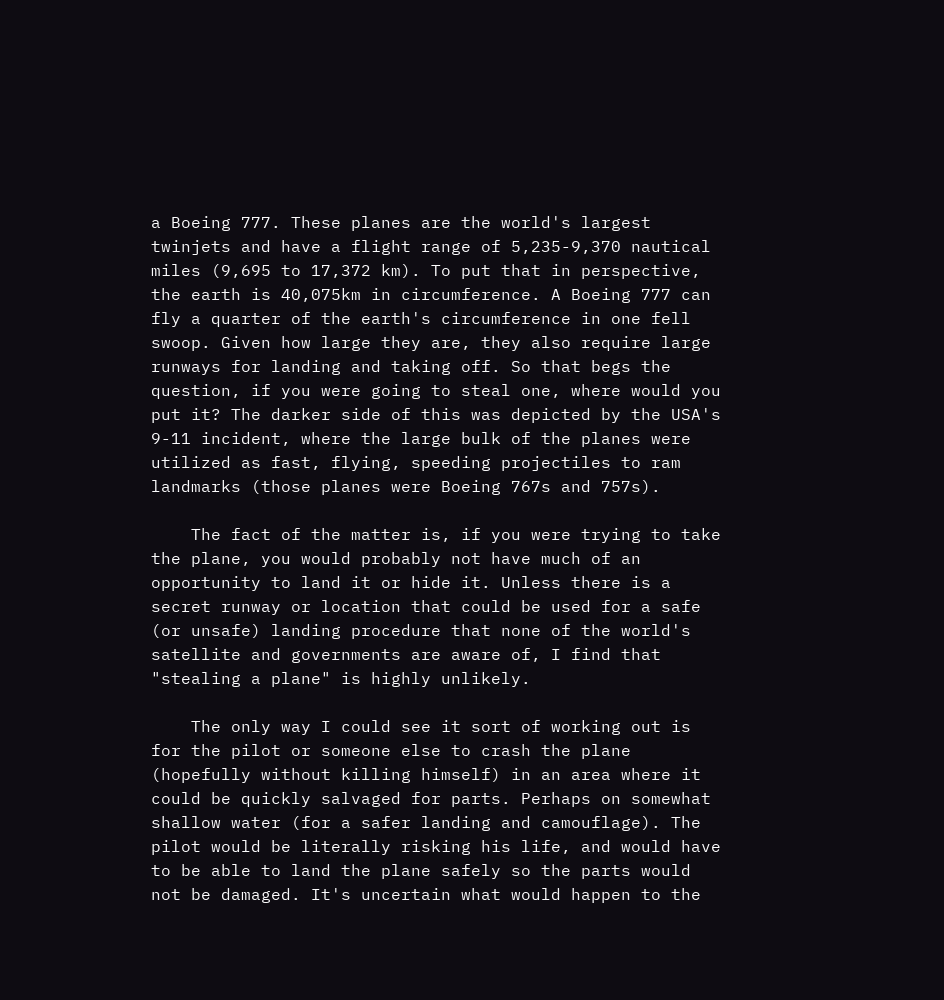a Boeing 777. These planes are the world's largest twinjets and have a flight range of 5,235-9,370 nautical miles (9,695 to 17,372 km). To put that in perspective, the earth is 40,075km in circumference. A Boeing 777 can fly a quarter of the earth's circumference in one fell swoop. Given how large they are, they also require large runways for landing and taking off. So that begs the question, if you were going to steal one, where would you put it? The darker side of this was depicted by the USA's 9-11 incident, where the large bulk of the planes were utilized as fast, flying, speeding projectiles to ram landmarks (those planes were Boeing 767s and 757s).

    The fact of the matter is, if you were trying to take the plane, you would probably not have much of an opportunity to land it or hide it. Unless there is a secret runway or location that could be used for a safe (or unsafe) landing procedure that none of the world's satellite and governments are aware of, I find that "stealing a plane" is highly unlikely.

    The only way I could see it sort of working out is for the pilot or someone else to crash the plane (hopefully without killing himself) in an area where it could be quickly salvaged for parts. Perhaps on somewhat shallow water (for a safer landing and camouflage). The pilot would be literally risking his life, and would have to be able to land the plane safely so the parts would not be damaged. It's uncertain what would happen to the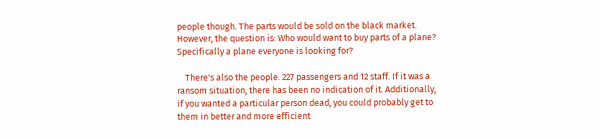people though. The parts would be sold on the black market. However, the question is: Who would want to buy parts of a plane? Specifically a plane everyone is looking for?

    There's also the people. 227 passengers and 12 staff. If it was a ransom situation, there has been no indication of it. Additionally, if you wanted a particular person dead, you could probably get to them in better and more efficient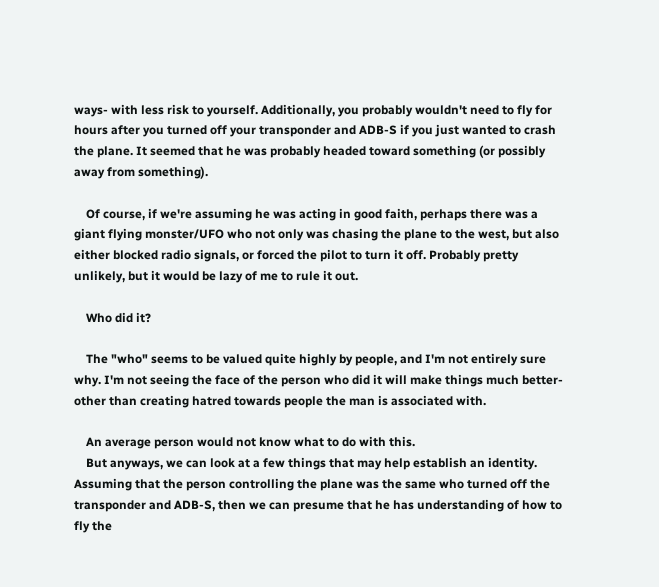ways- with less risk to yourself. Additionally, you probably wouldn't need to fly for hours after you turned off your transponder and ADB-S if you just wanted to crash the plane. It seemed that he was probably headed toward something (or possibly away from something).

    Of course, if we're assuming he was acting in good faith, perhaps there was a giant flying monster/UFO who not only was chasing the plane to the west, but also either blocked radio signals, or forced the pilot to turn it off. Probably pretty unlikely, but it would be lazy of me to rule it out.

    Who did it?

    The "who" seems to be valued quite highly by people, and I'm not entirely sure why. I'm not seeing the face of the person who did it will make things much better- other than creating hatred towards people the man is associated with.

    An average person would not know what to do with this.
    But anyways, we can look at a few things that may help establish an identity. Assuming that the person controlling the plane was the same who turned off the transponder and ADB-S, then we can presume that he has understanding of how to fly the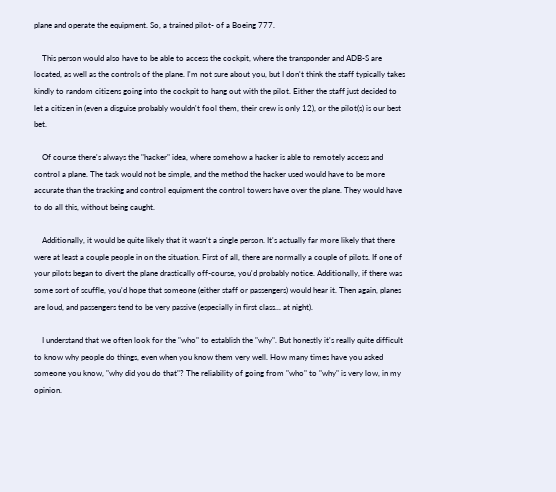plane and operate the equipment. So, a trained pilot- of a Boeing 777.

    This person would also have to be able to access the cockpit, where the transponder and ADB-S are located, as well as the controls of the plane. I'm not sure about you, but I don't think the staff typically takes kindly to random citizens going into the cockpit to hang out with the pilot. Either the staff just decided to let a citizen in (even a disguise probably wouldn't fool them, their crew is only 12), or the pilot(s) is our best bet.

    Of course there's always the "hacker" idea, where somehow a hacker is able to remotely access and control a plane. The task would not be simple, and the method the hacker used would have to be more accurate than the tracking and control equipment the control towers have over the plane. They would have to do all this, without being caught.

    Additionally, it would be quite likely that it wasn't a single person. It's actually far more likely that there were at least a couple people in on the situation. First of all, there are normally a couple of pilots. If one of your pilots began to divert the plane drastically off-course, you'd probably notice. Additionally, if there was some sort of scuffle, you'd hope that someone (either staff or passengers) would hear it. Then again, planes are loud, and passengers tend to be very passive (especially in first class... at night).

    I understand that we often look for the "who" to establish the "why". But honestly it's really quite difficult to know why people do things, even when you know them very well. How many times have you asked someone you know, "why did you do that"? The reliability of going from "who" to "why" is very low, in my opinion.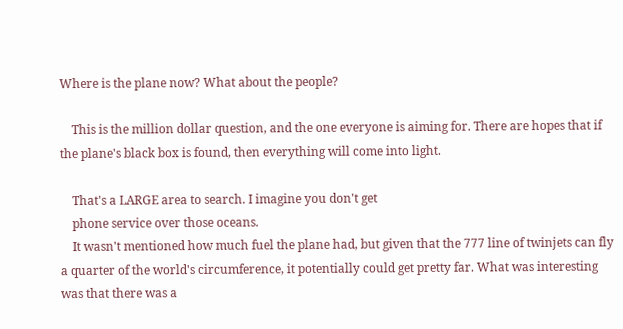Where is the plane now? What about the people?

    This is the million dollar question, and the one everyone is aiming for. There are hopes that if the plane's black box is found, then everything will come into light.

    That's a LARGE area to search. I imagine you don't get
    phone service over those oceans.
    It wasn't mentioned how much fuel the plane had, but given that the 777 line of twinjets can fly a quarter of the world's circumference, it potentially could get pretty far. What was interesting was that there was a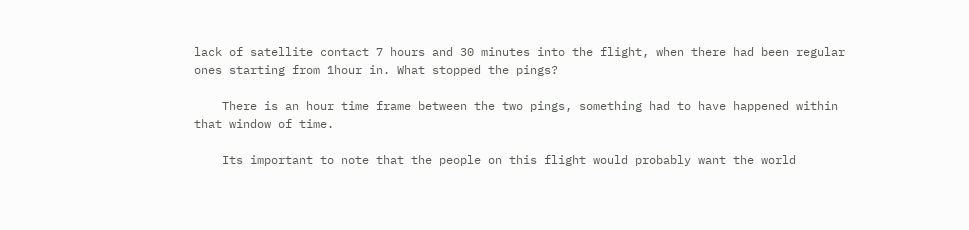lack of satellite contact 7 hours and 30 minutes into the flight, when there had been regular ones starting from 1hour in. What stopped the pings?

    There is an hour time frame between the two pings, something had to have happened within that window of time.

    Its important to note that the people on this flight would probably want the world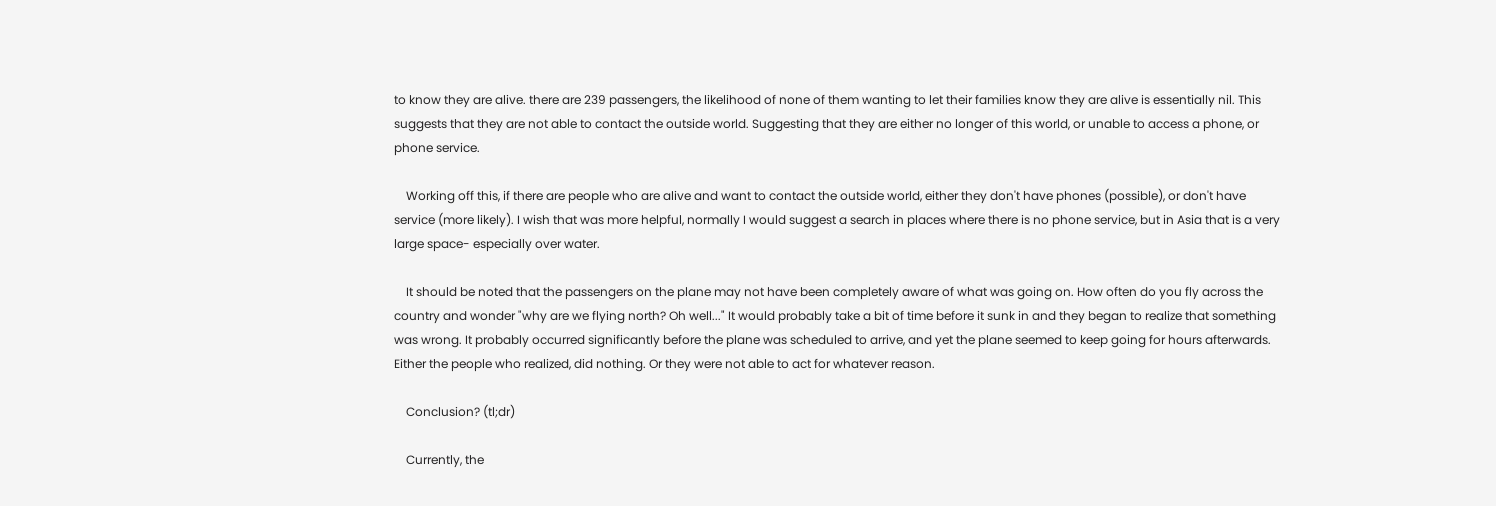to know they are alive. there are 239 passengers, the likelihood of none of them wanting to let their families know they are alive is essentially nil. This suggests that they are not able to contact the outside world. Suggesting that they are either no longer of this world, or unable to access a phone, or phone service.

    Working off this, if there are people who are alive and want to contact the outside world, either they don't have phones (possible), or don't have service (more likely). I wish that was more helpful, normally I would suggest a search in places where there is no phone service, but in Asia that is a very large space- especially over water.

    It should be noted that the passengers on the plane may not have been completely aware of what was going on. How often do you fly across the country and wonder "why are we flying north? Oh well..." It would probably take a bit of time before it sunk in and they began to realize that something was wrong. It probably occurred significantly before the plane was scheduled to arrive, and yet the plane seemed to keep going for hours afterwards. Either the people who realized, did nothing. Or they were not able to act for whatever reason.

    Conclusion? (tl;dr)

    Currently, the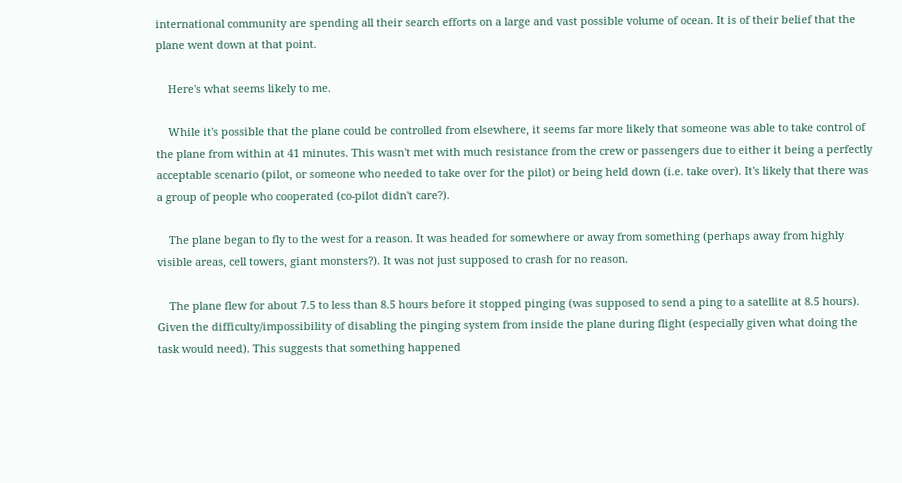international community are spending all their search efforts on a large and vast possible volume of ocean. It is of their belief that the plane went down at that point.

    Here's what seems likely to me.

    While it's possible that the plane could be controlled from elsewhere, it seems far more likely that someone was able to take control of the plane from within at 41 minutes. This wasn't met with much resistance from the crew or passengers due to either it being a perfectly acceptable scenario (pilot, or someone who needed to take over for the pilot) or being held down (i.e. take over). It's likely that there was a group of people who cooperated (co-pilot didn't care?).

    The plane began to fly to the west for a reason. It was headed for somewhere or away from something (perhaps away from highly visible areas, cell towers, giant monsters?). It was not just supposed to crash for no reason.

    The plane flew for about 7.5 to less than 8.5 hours before it stopped pinging (was supposed to send a ping to a satellite at 8.5 hours). Given the difficulty/impossibility of disabling the pinging system from inside the plane during flight (especially given what doing the task would need). This suggests that something happened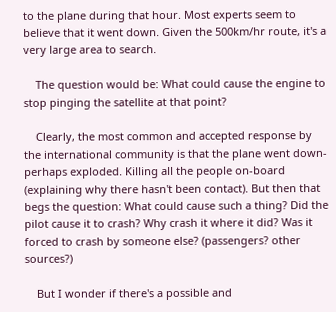to the plane during that hour. Most experts seem to believe that it went down. Given the 500km/hr route, it's a very large area to search.

    The question would be: What could cause the engine to stop pinging the satellite at that point?

    Clearly, the most common and accepted response by the international community is that the plane went down- perhaps exploded. Killing all the people on-board (explaining why there hasn't been contact). But then that begs the question: What could cause such a thing? Did the pilot cause it to crash? Why crash it where it did? Was it forced to crash by someone else? (passengers? other sources?)

    But I wonder if there's a possible and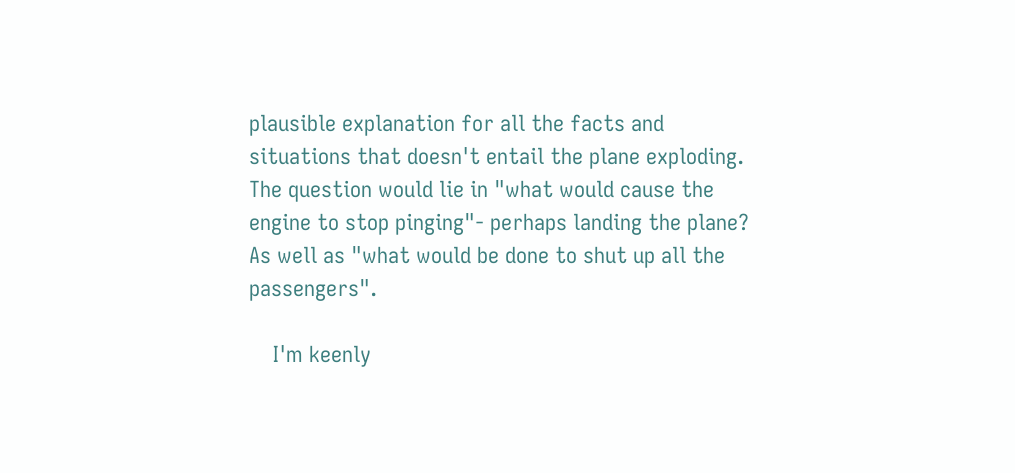plausible explanation for all the facts and situations that doesn't entail the plane exploding. The question would lie in "what would cause the engine to stop pinging"- perhaps landing the plane? As well as "what would be done to shut up all the passengers".

    I'm keenly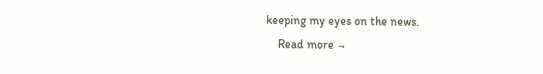keeping my eyes on the news.
    Read more →